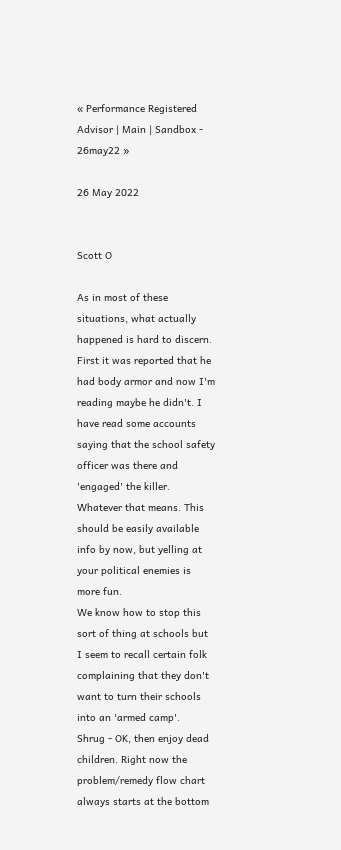« Performance Registered Advisor | Main | Sandbox - 26may22 »

26 May 2022


Scott O

As in most of these situations, what actually happened is hard to discern. First it was reported that he had body armor and now I'm reading maybe he didn't. I have read some accounts saying that the school safety officer was there and 'engaged' the killer. Whatever that means. This should be easily available info by now, but yelling at your political enemies is more fun.
We know how to stop this sort of thing at schools but I seem to recall certain folk complaining that they don't want to turn their schools into an 'armed camp'.
Shrug - OK, then enjoy dead children. Right now the problem/remedy flow chart always starts at the bottom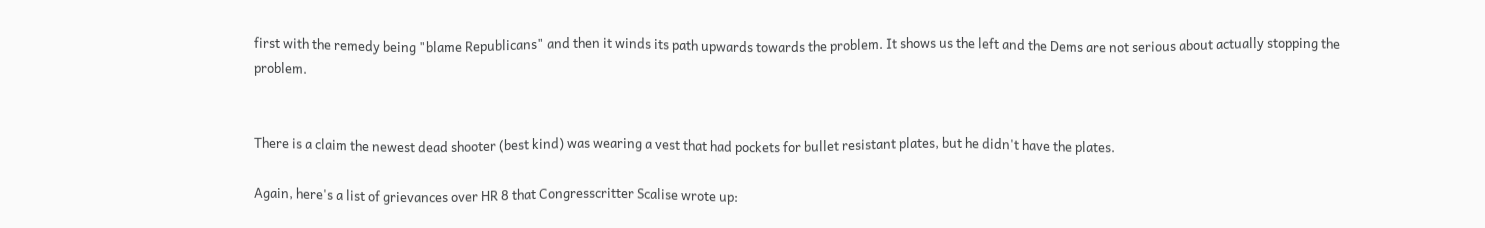first with the remedy being "blame Republicans" and then it winds its path upwards towards the problem. It shows us the left and the Dems are not serious about actually stopping the problem.


There is a claim the newest dead shooter (best kind) was wearing a vest that had pockets for bullet resistant plates, but he didn't have the plates.

Again, here's a list of grievances over HR 8 that Congresscritter Scalise wrote up: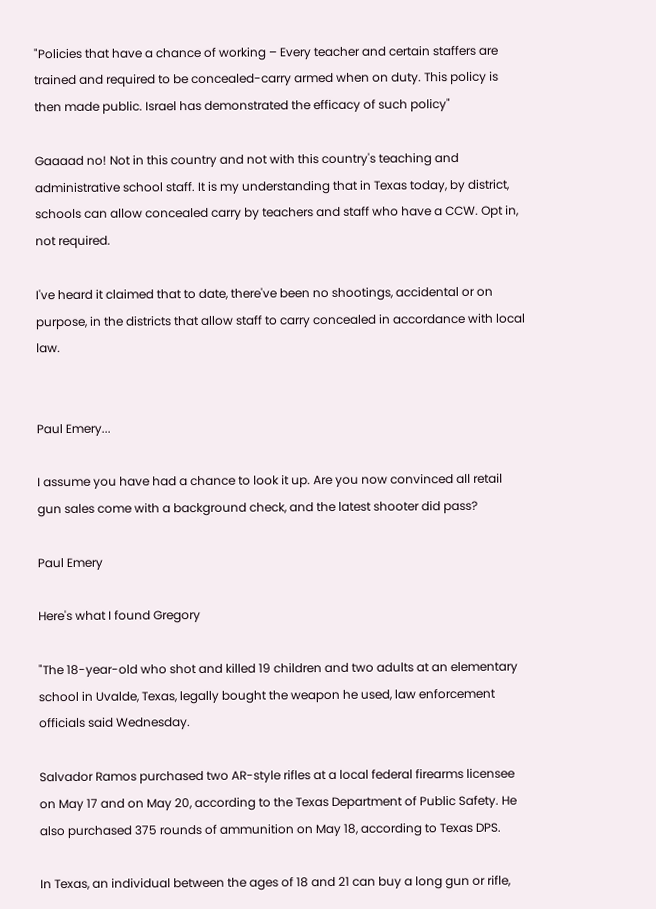"Policies that have a chance of working – Every teacher and certain staffers are trained and required to be concealed-carry armed when on duty. This policy is then made public. Israel has demonstrated the efficacy of such policy"

Gaaaad no! Not in this country and not with this country's teaching and administrative school staff. It is my understanding that in Texas today, by district, schools can allow concealed carry by teachers and staff who have a CCW. Opt in, not required.

I've heard it claimed that to date, there've been no shootings, accidental or on purpose, in the districts that allow staff to carry concealed in accordance with local law.


Paul Emery...

I assume you have had a chance to look it up. Are you now convinced all retail gun sales come with a background check, and the latest shooter did pass?

Paul Emery

Here's what I found Gregory

"The 18-year-old who shot and killed 19 children and two adults at an elementary school in Uvalde, Texas, legally bought the weapon he used, law enforcement officials said Wednesday.

Salvador Ramos purchased two AR-style rifles at a local federal firearms licensee on May 17 and on May 20, according to the Texas Department of Public Safety. He also purchased 375 rounds of ammunition on May 18, according to Texas DPS.

In Texas, an individual between the ages of 18 and 21 can buy a long gun or rifle,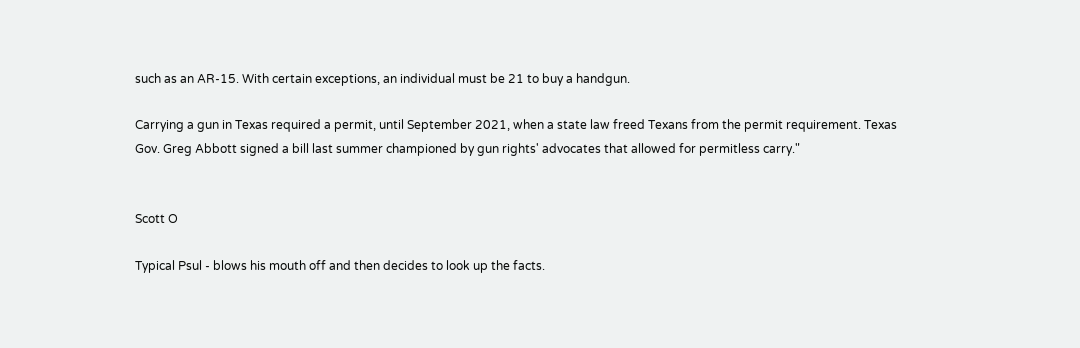such as an AR-15. With certain exceptions, an individual must be 21 to buy a handgun.

Carrying a gun in Texas required a permit, until September 2021, when a state law freed Texans from the permit requirement. Texas Gov. Greg Abbott signed a bill last summer championed by gun rights' advocates that allowed for permitless carry."


Scott O

Typical Psul - blows his mouth off and then decides to look up the facts.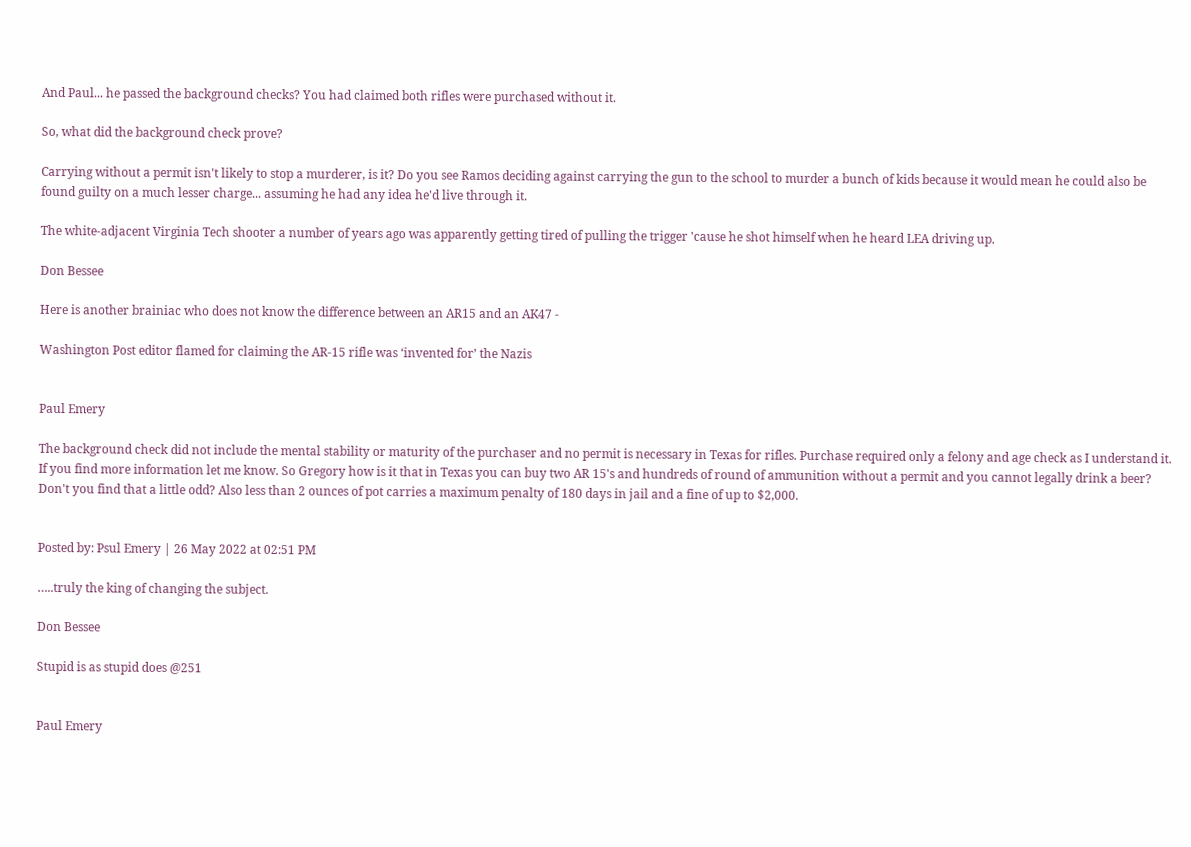And Paul... he passed the background checks? You had claimed both rifles were purchased without it.

So, what did the background check prove?

Carrying without a permit isn't likely to stop a murderer, is it? Do you see Ramos deciding against carrying the gun to the school to murder a bunch of kids because it would mean he could also be found guilty on a much lesser charge... assuming he had any idea he'd live through it.

The white-adjacent Virginia Tech shooter a number of years ago was apparently getting tired of pulling the trigger 'cause he shot himself when he heard LEA driving up.

Don Bessee

Here is another brainiac who does not know the difference between an AR15 and an AK47 -

Washington Post editor flamed for claiming the AR-15 rifle was ‘invented for’ the Nazis


Paul Emery

The background check did not include the mental stability or maturity of the purchaser and no permit is necessary in Texas for rifles. Purchase required only a felony and age check as I understand it. If you find more information let me know. So Gregory how is it that in Texas you can buy two AR 15's and hundreds of round of ammunition without a permit and you cannot legally drink a beer? Don't you find that a little odd? Also less than 2 ounces of pot carries a maximum penalty of 180 days in jail and a fine of up to $2,000.


Posted by: Psul Emery | 26 May 2022 at 02:51 PM

…..truly the king of changing the subject.

Don Bessee

Stupid is as stupid does @251


Paul Emery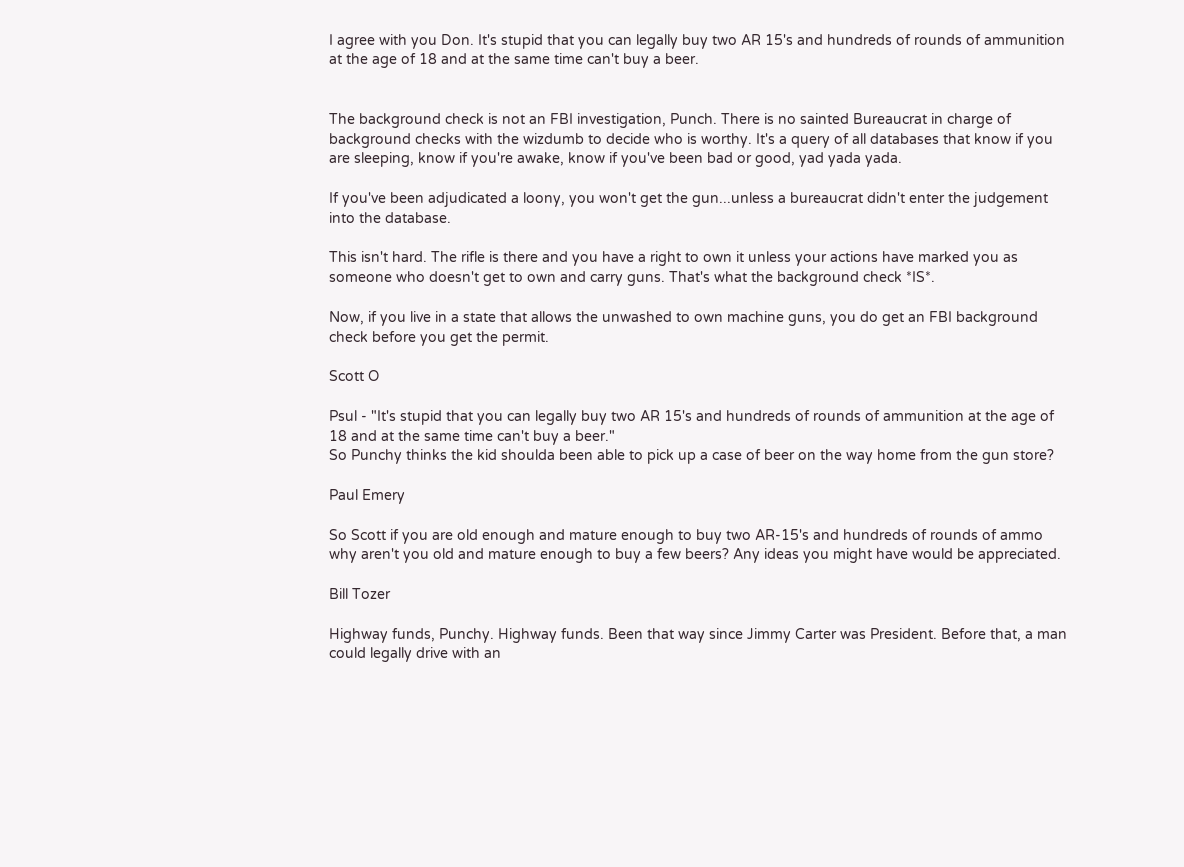I agree with you Don. It's stupid that you can legally buy two AR 15's and hundreds of rounds of ammunition at the age of 18 and at the same time can't buy a beer.


The background check is not an FBI investigation, Punch. There is no sainted Bureaucrat in charge of background checks with the wizdumb to decide who is worthy. It's a query of all databases that know if you are sleeping, know if you're awake, know if you've been bad or good, yad yada yada.

If you've been adjudicated a loony, you won't get the gun...unless a bureaucrat didn't enter the judgement into the database.

This isn't hard. The rifle is there and you have a right to own it unless your actions have marked you as someone who doesn't get to own and carry guns. That's what the background check *IS*.

Now, if you live in a state that allows the unwashed to own machine guns, you do get an FBI background check before you get the permit.

Scott O

Psul - "It's stupid that you can legally buy two AR 15's and hundreds of rounds of ammunition at the age of 18 and at the same time can't buy a beer."
So Punchy thinks the kid shoulda been able to pick up a case of beer on the way home from the gun store?

Paul Emery

So Scott if you are old enough and mature enough to buy two AR-15's and hundreds of rounds of ammo why aren't you old and mature enough to buy a few beers? Any ideas you might have would be appreciated.

Bill Tozer

Highway funds, Punchy. Highway funds. Been that way since Jimmy Carter was President. Before that, a man could legally drive with an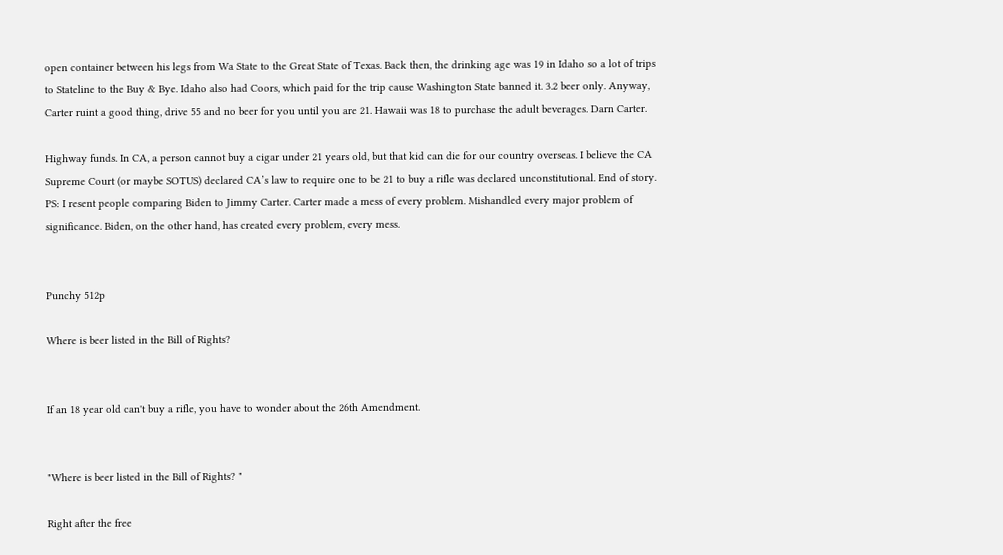open container between his legs from Wa State to the Great State of Texas. Back then, the drinking age was 19 in Idaho so a lot of trips to Stateline to the Buy & Bye. Idaho also had Coors, which paid for the trip cause Washington State banned it. 3.2 beer only. Anyway, Carter ruint a good thing, drive 55 and no beer for you until you are 21. Hawaii was 18 to purchase the adult beverages. Darn Carter.

Highway funds. In CA, a person cannot buy a cigar under 21 years old, but that kid can die for our country overseas. I believe the CA Supreme Court (or maybe SOTUS) declared CA’s law to require one to be 21 to buy a rifle was declared unconstitutional. End of story.
PS: I resent people comparing Biden to Jimmy Carter. Carter made a mess of every problem. Mishandled every major problem of significance. Biden, on the other hand, has created every problem, every mess.


Punchy 512p

Where is beer listed in the Bill of Rights?


If an 18 year old can't buy a rifle, you have to wonder about the 26th Amendment.


"Where is beer listed in the Bill of Rights? "

Right after the free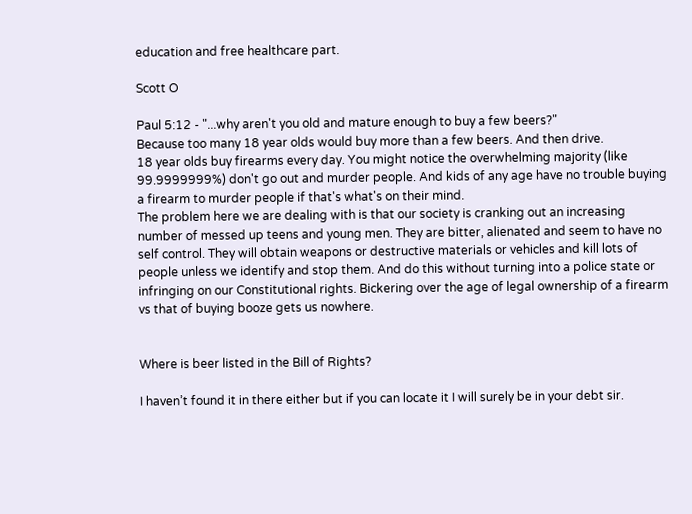education and free healthcare part.

Scott O

Paul 5:12 - "...why aren't you old and mature enough to buy a few beers?"
Because too many 18 year olds would buy more than a few beers. And then drive.
18 year olds buy firearms every day. You might notice the overwhelming majority (like 99.9999999%) don't go out and murder people. And kids of any age have no trouble buying a firearm to murder people if that's what's on their mind.
The problem here we are dealing with is that our society is cranking out an increasing number of messed up teens and young men. They are bitter, alienated and seem to have no self control. They will obtain weapons or destructive materials or vehicles and kill lots of people unless we identify and stop them. And do this without turning into a police state or infringing on our Constitutional rights. Bickering over the age of legal ownership of a firearm vs that of buying booze gets us nowhere.


Where is beer listed in the Bill of Rights?

I haven’t found it in there either but if you can locate it I will surely be in your debt sir.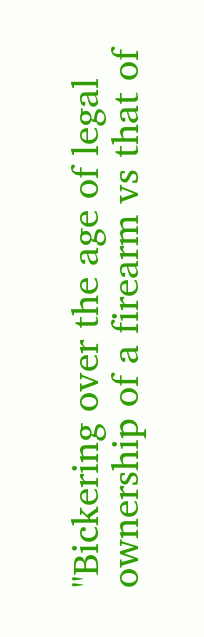"Bickering over the age of legal ownership of a firearm vs that of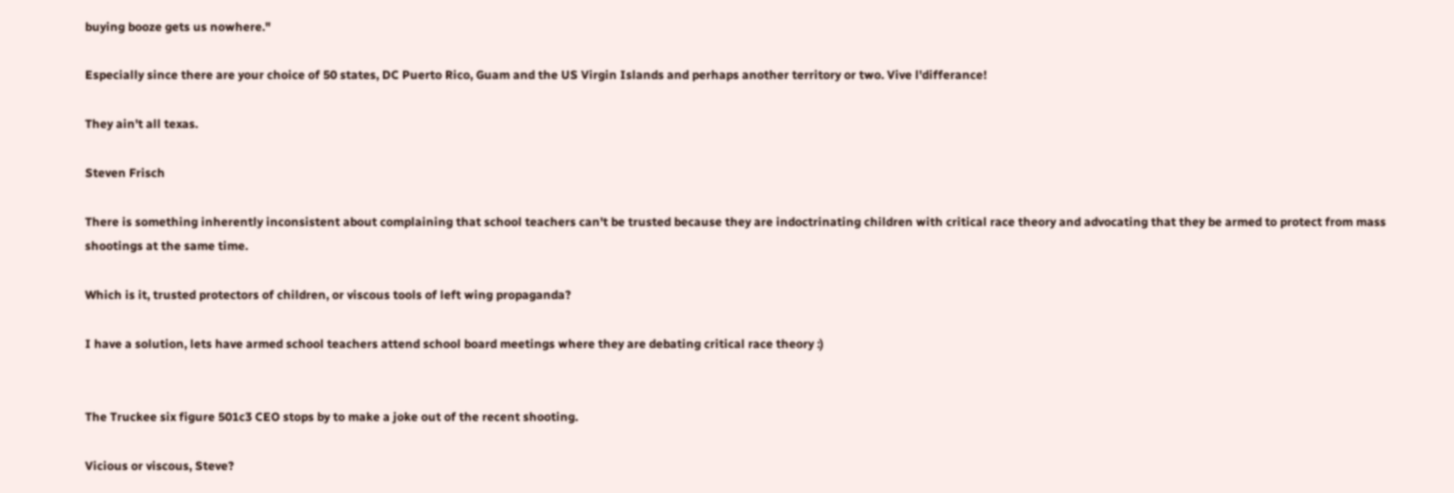buying booze gets us nowhere."

Especially since there are your choice of 50 states, DC Puerto Rico, Guam and the US Virgin Islands and perhaps another territory or two. Vive l'differance!

They ain't all texas.

Steven Frisch

There is something inherently inconsistent about complaining that school teachers can't be trusted because they are indoctrinating children with critical race theory and advocating that they be armed to protect from mass shootings at the same time.

Which is it, trusted protectors of children, or viscous tools of left wing propaganda?

I have a solution, lets have armed school teachers attend school board meetings where they are debating critical race theory :)


The Truckee six figure 501c3 CEO stops by to make a joke out of the recent shooting.

Vicious or viscous, Steve?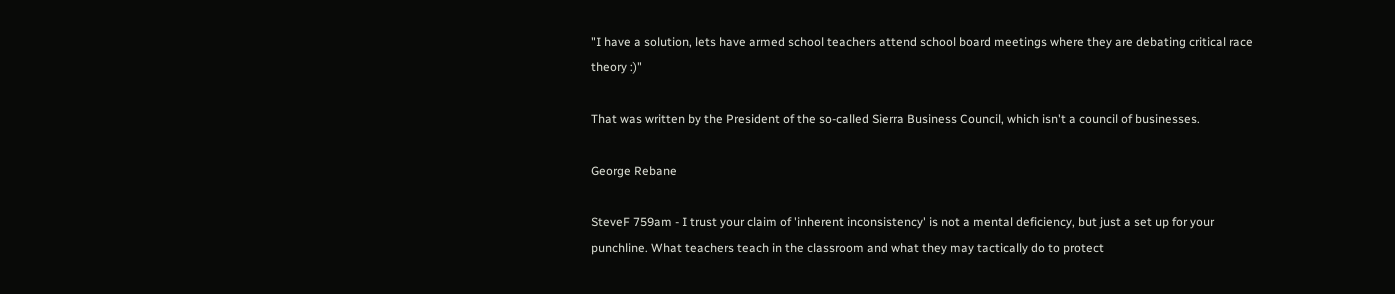"I have a solution, lets have armed school teachers attend school board meetings where they are debating critical race theory :)"

That was written by the President of the so-called Sierra Business Council, which isn't a council of businesses.

George Rebane

SteveF 759am - I trust your claim of 'inherent inconsistency' is not a mental deficiency, but just a set up for your punchline. What teachers teach in the classroom and what they may tactically do to protect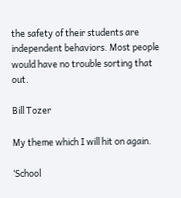the safety of their students are independent behaviors. Most people would have no trouble sorting that out.

Bill Tozer

My theme which I will hit on again.

‘School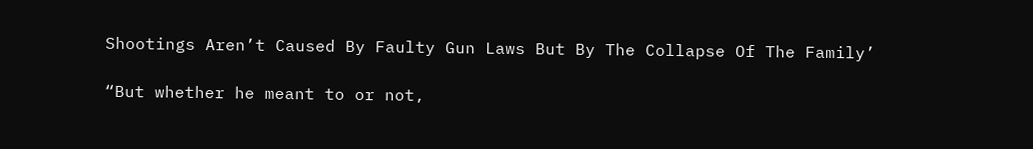Shootings Aren’t Caused By Faulty Gun Laws But By The Collapse Of The Family’

“But whether he meant to or not,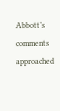Abbott’s comments approached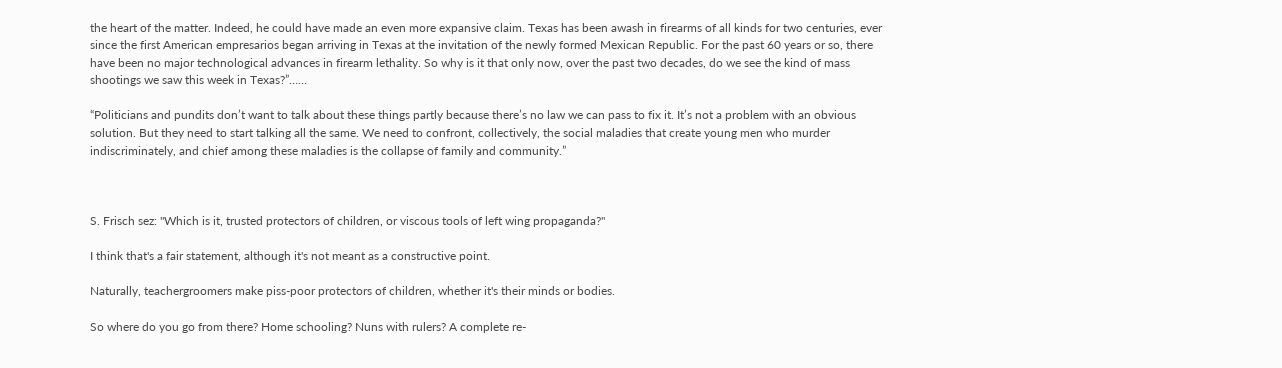the heart of the matter. Indeed, he could have made an even more expansive claim. Texas has been awash in firearms of all kinds for two centuries, ever since the first American empresarios began arriving in Texas at the invitation of the newly formed Mexican Republic. For the past 60 years or so, there have been no major technological advances in firearm lethality. So why is it that only now, over the past two decades, do we see the kind of mass shootings we saw this week in Texas?”……

“Politicians and pundits don’t want to talk about these things partly because there’s no law we can pass to fix it. It’s not a problem with an obvious solution. But they need to start talking all the same. We need to confront, collectively, the social maladies that create young men who murder indiscriminately, and chief among these maladies is the collapse of family and community.”



S. Frisch sez: "Which is it, trusted protectors of children, or viscous tools of left wing propaganda?"

I think that's a fair statement, although it's not meant as a constructive point.

Naturally, teachergroomers make piss-poor protectors of children, whether it's their minds or bodies.

So where do you go from there? Home schooling? Nuns with rulers? A complete re-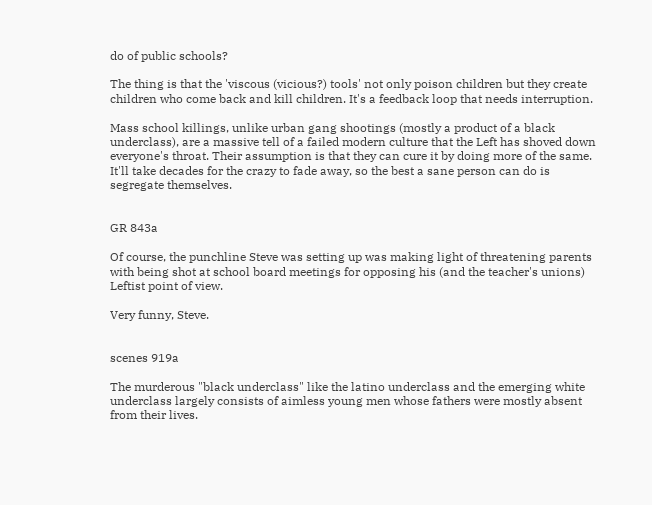do of public schools?

The thing is that the 'viscous (vicious?) tools' not only poison children but they create children who come back and kill children. It's a feedback loop that needs interruption.

Mass school killings, unlike urban gang shootings (mostly a product of a black underclass), are a massive tell of a failed modern culture that the Left has shoved down everyone's throat. Their assumption is that they can cure it by doing more of the same. It'll take decades for the crazy to fade away, so the best a sane person can do is segregate themselves.


GR 843a

Of course, the punchline Steve was setting up was making light of threatening parents with being shot at school board meetings for opposing his (and the teacher's unions) Leftist point of view.

Very funny, Steve.


scenes 919a

The murderous "black underclass" like the latino underclass and the emerging white underclass largely consists of aimless young men whose fathers were mostly absent from their lives.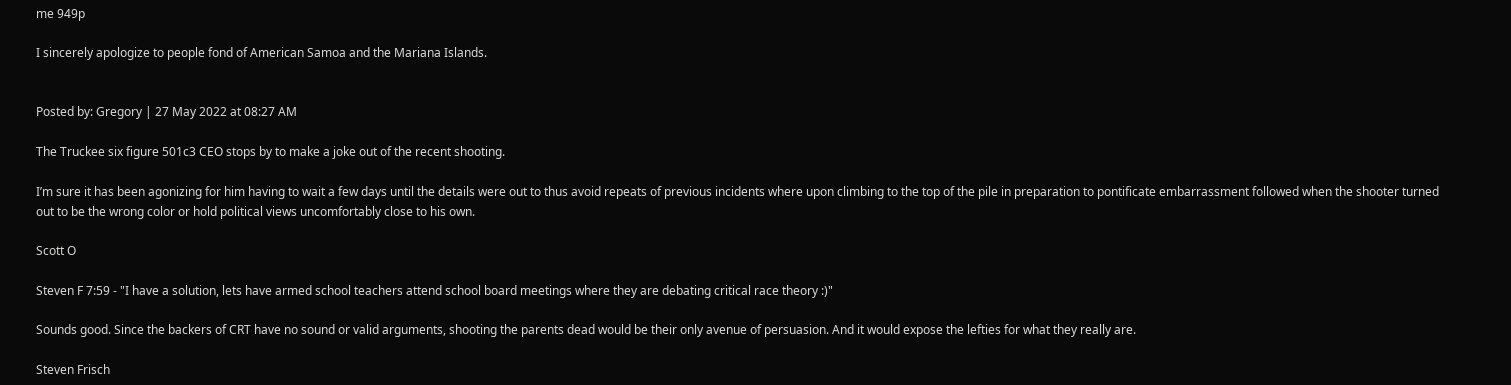me 949p

I sincerely apologize to people fond of American Samoa and the Mariana Islands.


Posted by: Gregory | 27 May 2022 at 08:27 AM

The Truckee six figure 501c3 CEO stops by to make a joke out of the recent shooting.

I’m sure it has been agonizing for him having to wait a few days until the details were out to thus avoid repeats of previous incidents where upon climbing to the top of the pile in preparation to pontificate embarrassment followed when the shooter turned out to be the wrong color or hold political views uncomfortably close to his own.

Scott O

Steven F 7:59 - "I have a solution, lets have armed school teachers attend school board meetings where they are debating critical race theory :)"

Sounds good. Since the backers of CRT have no sound or valid arguments, shooting the parents dead would be their only avenue of persuasion. And it would expose the lefties for what they really are.

Steven Frisch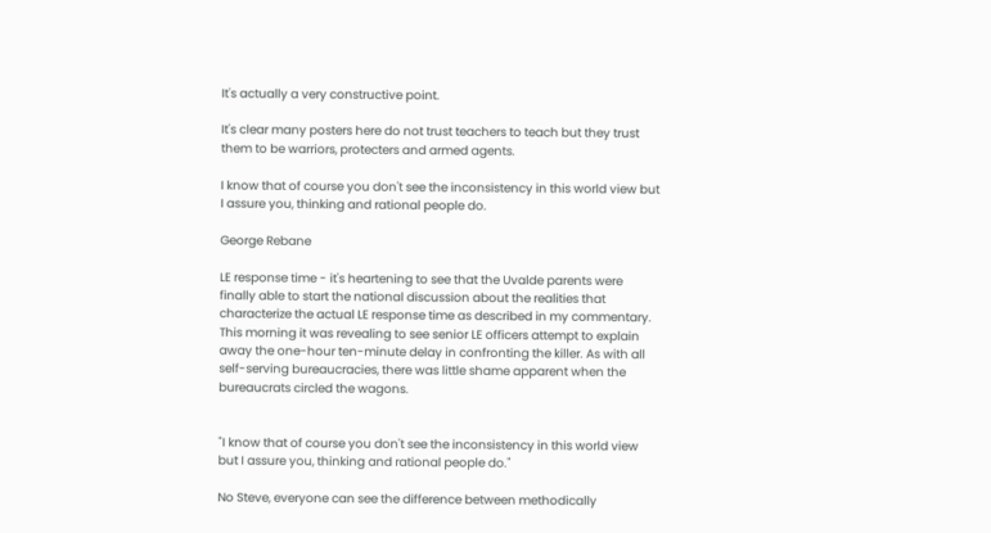It's actually a very constructive point.

It's clear many posters here do not trust teachers to teach but they trust them to be warriors, protecters and armed agents.

I know that of course you don't see the inconsistency in this world view but I assure you, thinking and rational people do.

George Rebane

LE response time - it's heartening to see that the Uvalde parents were finally able to start the national discussion about the realities that characterize the actual LE response time as described in my commentary. This morning it was revealing to see senior LE officers attempt to explain away the one-hour ten-minute delay in confronting the killer. As with all self-serving bureaucracies, there was little shame apparent when the bureaucrats circled the wagons.


"I know that of course you don't see the inconsistency in this world view but I assure you, thinking and rational people do."

No Steve, everyone can see the difference between methodically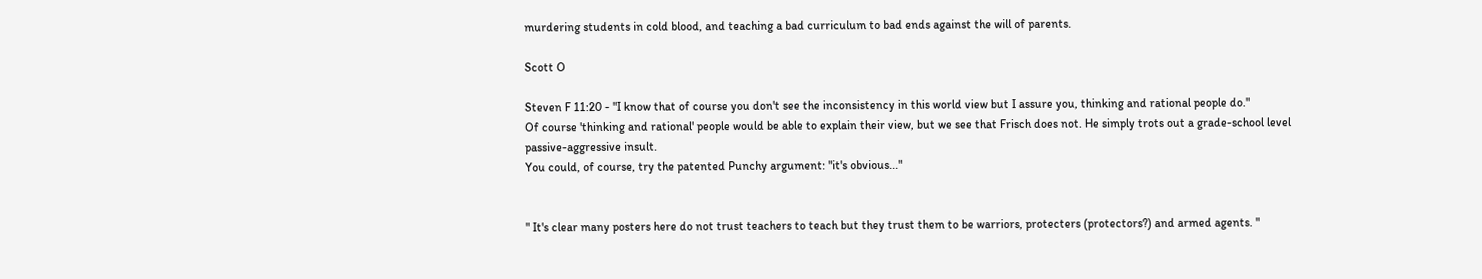murdering students in cold blood, and teaching a bad curriculum to bad ends against the will of parents.

Scott O

Steven F 11:20 - "I know that of course you don't see the inconsistency in this world view but I assure you, thinking and rational people do."
Of course 'thinking and rational' people would be able to explain their view, but we see that Frisch does not. He simply trots out a grade-school level passive-aggressive insult.
You could, of course, try the patented Punchy argument: "it's obvious..."


" It's clear many posters here do not trust teachers to teach but they trust them to be warriors, protecters (protectors?) and armed agents. "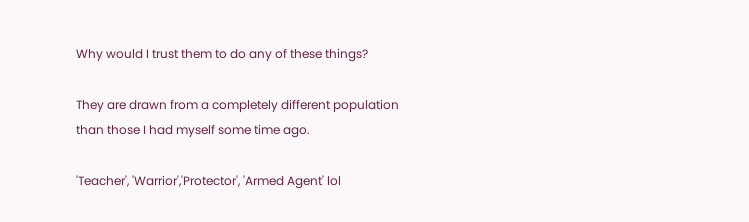Why would I trust them to do any of these things?

They are drawn from a completely different population than those I had myself some time ago.

'Teacher', 'Warrior','Protector', 'Armed Agent' lol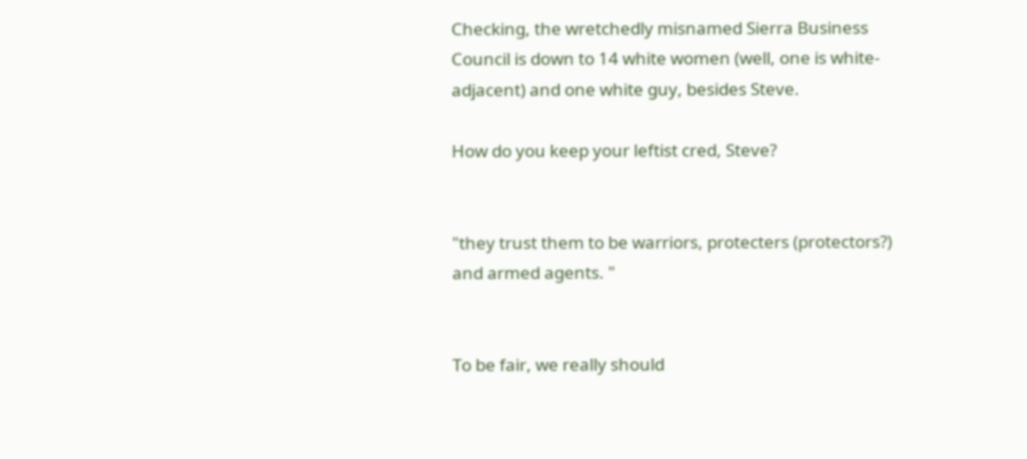Checking, the wretchedly misnamed Sierra Business Council is down to 14 white women (well, one is white-adjacent) and one white guy, besides Steve.

How do you keep your leftist cred, Steve?


"they trust them to be warriors, protecters (protectors?) and armed agents. "


To be fair, we really should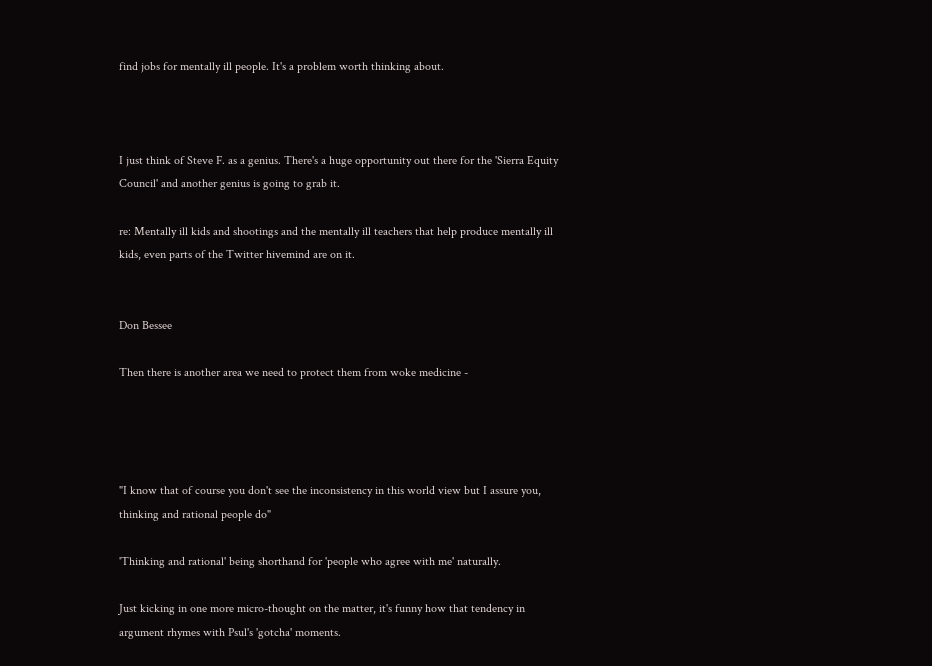find jobs for mentally ill people. It's a problem worth thinking about.



I just think of Steve F. as a genius. There's a huge opportunity out there for the 'Sierra Equity Council' and another genius is going to grab it.

re: Mentally ill kids and shootings and the mentally ill teachers that help produce mentally ill kids, even parts of the Twitter hivemind are on it.


Don Bessee

Then there is another area we need to protect them from woke medicine -




"I know that of course you don't see the inconsistency in this world view but I assure you, thinking and rational people do"

'Thinking and rational' being shorthand for 'people who agree with me' naturally.

Just kicking in one more micro-thought on the matter, it's funny how that tendency in argument rhymes with Psul's 'gotcha' moments.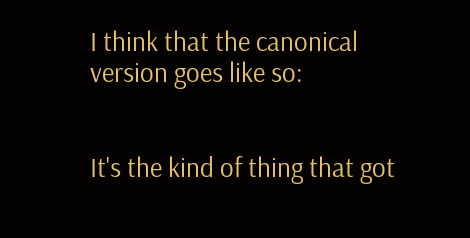I think that the canonical version goes like so:


It's the kind of thing that got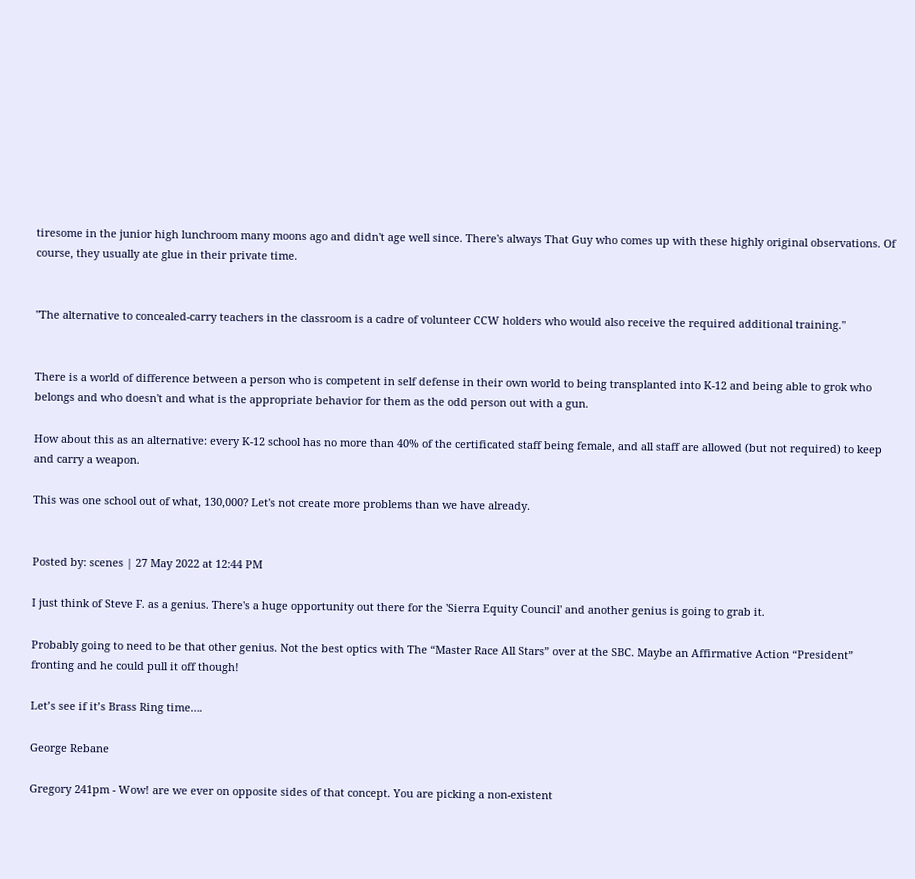tiresome in the junior high lunchroom many moons ago and didn't age well since. There's always That Guy who comes up with these highly original observations. Of course, they usually ate glue in their private time.


"The alternative to concealed-carry teachers in the classroom is a cadre of volunteer CCW holders who would also receive the required additional training."


There is a world of difference between a person who is competent in self defense in their own world to being transplanted into K-12 and being able to grok who belongs and who doesn't and what is the appropriate behavior for them as the odd person out with a gun.

How about this as an alternative: every K-12 school has no more than 40% of the certificated staff being female, and all staff are allowed (but not required) to keep and carry a weapon.

This was one school out of what, 130,000? Let's not create more problems than we have already.


Posted by: scenes | 27 May 2022 at 12:44 PM

I just think of Steve F. as a genius. There's a huge opportunity out there for the 'Sierra Equity Council' and another genius is going to grab it.

Probably going to need to be that other genius. Not the best optics with The “Master Race All Stars” over at the SBC. Maybe an Affirmative Action “President” fronting and he could pull it off though!

Let’s see if it’s Brass Ring time….

George Rebane

Gregory 241pm - Wow! are we ever on opposite sides of that concept. You are picking a non-existent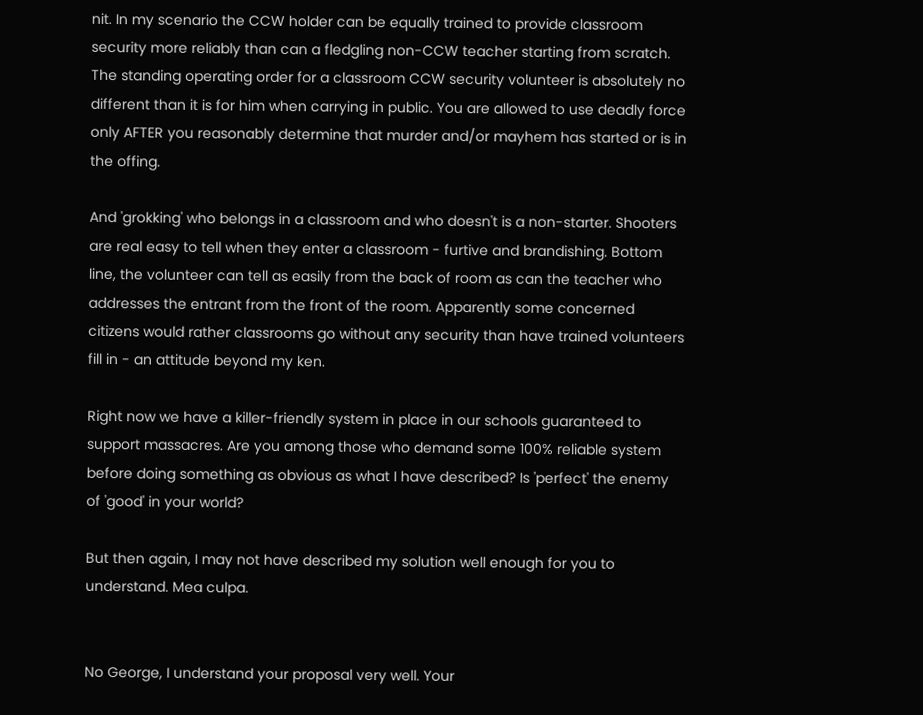nit. In my scenario the CCW holder can be equally trained to provide classroom security more reliably than can a fledgling non-CCW teacher starting from scratch. The standing operating order for a classroom CCW security volunteer is absolutely no different than it is for him when carrying in public. You are allowed to use deadly force only AFTER you reasonably determine that murder and/or mayhem has started or is in the offing.

And 'grokking' who belongs in a classroom and who doesn't is a non-starter. Shooters are real easy to tell when they enter a classroom - furtive and brandishing. Bottom line, the volunteer can tell as easily from the back of room as can the teacher who addresses the entrant from the front of the room. Apparently some concerned citizens would rather classrooms go without any security than have trained volunteers fill in - an attitude beyond my ken.

Right now we have a killer-friendly system in place in our schools guaranteed to support massacres. Are you among those who demand some 100% reliable system before doing something as obvious as what I have described? Is 'perfect' the enemy of 'good' in your world?

But then again, I may not have described my solution well enough for you to understand. Mea culpa.


No George, I understand your proposal very well. Your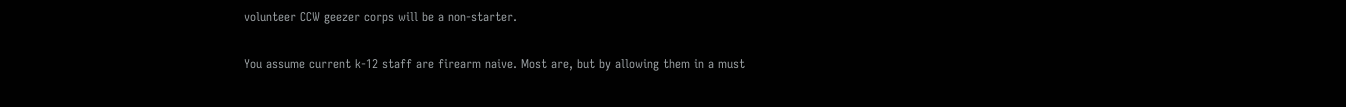volunteer CCW geezer corps will be a non-starter.

You assume current k-12 staff are firearm naive. Most are, but by allowing them in a must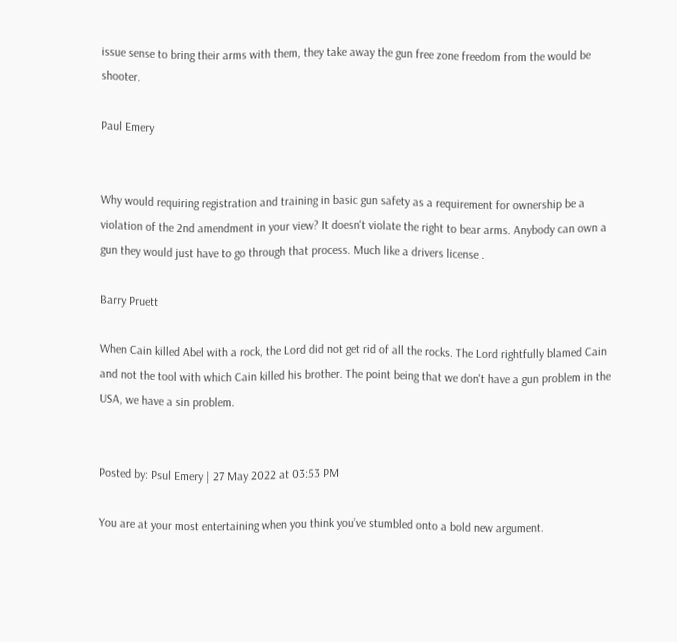issue sense to bring their arms with them, they take away the gun free zone freedom from the would be shooter.

Paul Emery


Why would requiring registration and training in basic gun safety as a requirement for ownership be a violation of the 2nd amendment in your view? It doesn't violate the right to bear arms. Anybody can own a gun they would just have to go through that process. Much like a drivers license .

Barry Pruett

When Cain killed Abel with a rock, the Lord did not get rid of all the rocks. The Lord rightfully blamed Cain and not the tool with which Cain killed his brother. The point being that we don't have a gun problem in the USA, we have a sin problem.


Posted by: Psul Emery | 27 May 2022 at 03:53 PM

You are at your most entertaining when you think you’ve stumbled onto a bold new argument.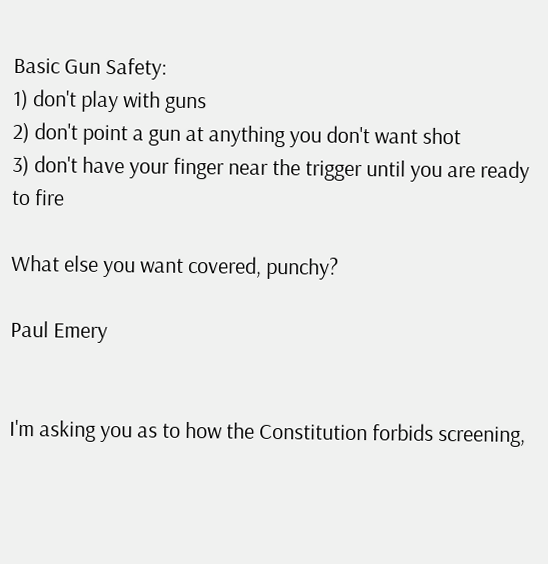Basic Gun Safety:
1) don't play with guns
2) don't point a gun at anything you don't want shot
3) don't have your finger near the trigger until you are ready to fire

What else you want covered, punchy?

Paul Emery


I'm asking you as to how the Constitution forbids screening,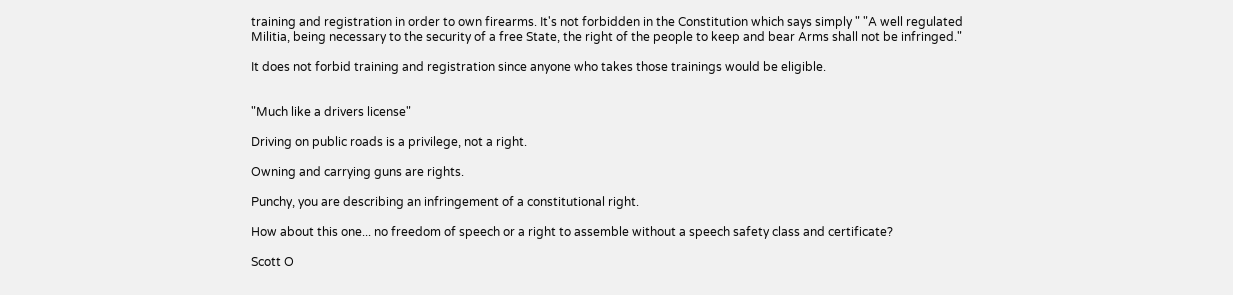training and registration in order to own firearms. It's not forbidden in the Constitution which says simply " "A well regulated Militia, being necessary to the security of a free State, the right of the people to keep and bear Arms shall not be infringed."

It does not forbid training and registration since anyone who takes those trainings would be eligible.


"Much like a drivers license"

Driving on public roads is a privilege, not a right.

Owning and carrying guns are rights.

Punchy, you are describing an infringement of a constitutional right.

How about this one... no freedom of speech or a right to assemble without a speech safety class and certificate?

Scott O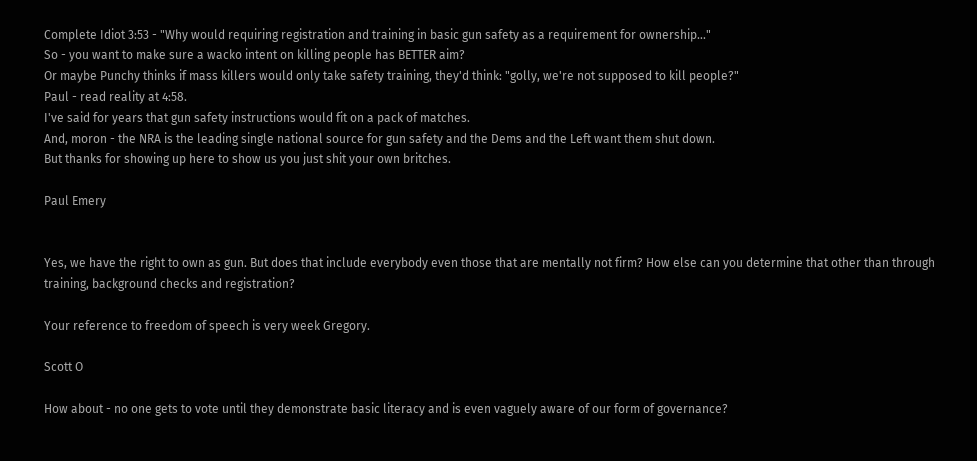Complete Idiot 3:53 - "Why would requiring registration and training in basic gun safety as a requirement for ownership..."
So - you want to make sure a wacko intent on killing people has BETTER aim?
Or maybe Punchy thinks if mass killers would only take safety training, they'd think: "golly, we're not supposed to kill people?"
Paul - read reality at 4:58.
I've said for years that gun safety instructions would fit on a pack of matches.
And, moron - the NRA is the leading single national source for gun safety and the Dems and the Left want them shut down.
But thanks for showing up here to show us you just shit your own britches.

Paul Emery


Yes, we have the right to own as gun. But does that include everybody even those that are mentally not firm? How else can you determine that other than through training, background checks and registration?

Your reference to freedom of speech is very week Gregory.

Scott O

How about - no one gets to vote until they demonstrate basic literacy and is even vaguely aware of our form of governance?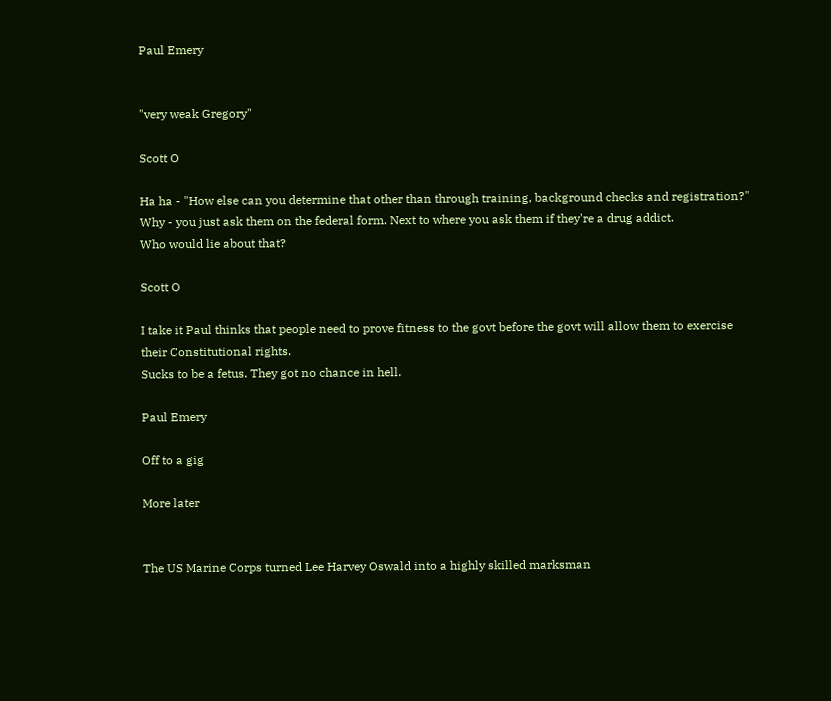Paul Emery


"very weak Gregory"

Scott O

Ha ha - "How else can you determine that other than through training, background checks and registration?"
Why - you just ask them on the federal form. Next to where you ask them if they're a drug addict.
Who would lie about that?

Scott O

I take it Paul thinks that people need to prove fitness to the govt before the govt will allow them to exercise their Constitutional rights.
Sucks to be a fetus. They got no chance in hell.

Paul Emery

Off to a gig

More later


The US Marine Corps turned Lee Harvey Oswald into a highly skilled marksman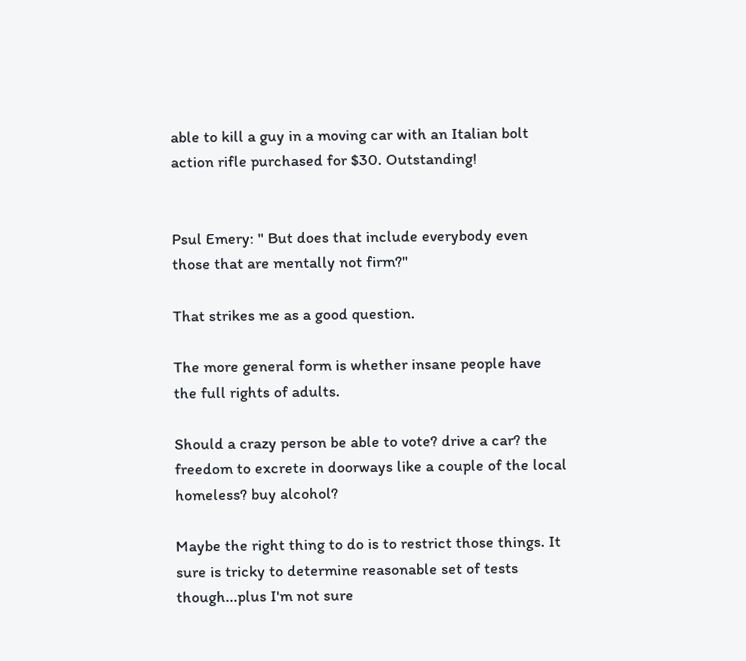able to kill a guy in a moving car with an Italian bolt action rifle purchased for $30. Outstanding!


Psul Emery: " But does that include everybody even those that are mentally not firm?"

That strikes me as a good question.

The more general form is whether insane people have the full rights of adults.

Should a crazy person be able to vote? drive a car? the freedom to excrete in doorways like a couple of the local homeless? buy alcohol?

Maybe the right thing to do is to restrict those things. It sure is tricky to determine reasonable set of tests though...plus I'm not sure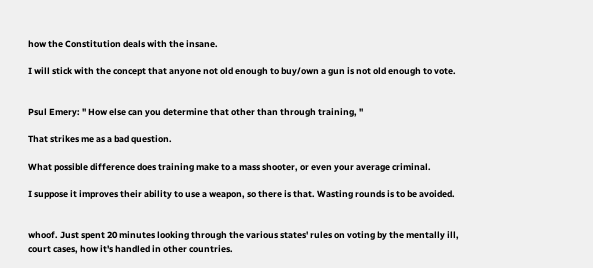how the Constitution deals with the insane.

I will stick with the concept that anyone not old enough to buy/own a gun is not old enough to vote.


Psul Emery: " How else can you determine that other than through training, "

That strikes me as a bad question.

What possible difference does training make to a mass shooter, or even your average criminal.

I suppose it improves their ability to use a weapon, so there is that. Wasting rounds is to be avoided.


whoof. Just spent 20 minutes looking through the various states' rules on voting by the mentally ill, court cases, how it's handled in other countries.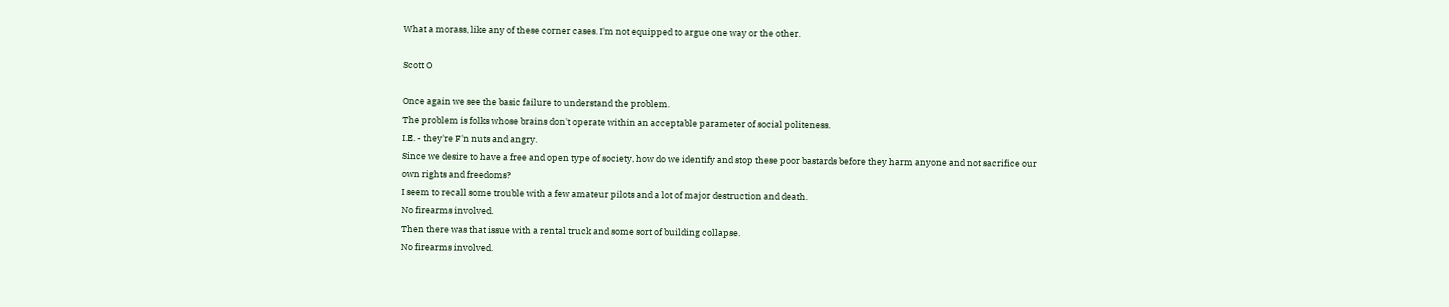What a morass, like any of these corner cases. I'm not equipped to argue one way or the other.

Scott O

Once again we see the basic failure to understand the problem.
The problem is folks whose brains don't operate within an acceptable parameter of social politeness.
I.E. - they're F'n nuts and angry.
Since we desire to have a free and open type of society, how do we identify and stop these poor bastards before they harm anyone and not sacrifice our own rights and freedoms?
I seem to recall some trouble with a few amateur pilots and a lot of major destruction and death.
No firearms involved.
Then there was that issue with a rental truck and some sort of building collapse.
No firearms involved.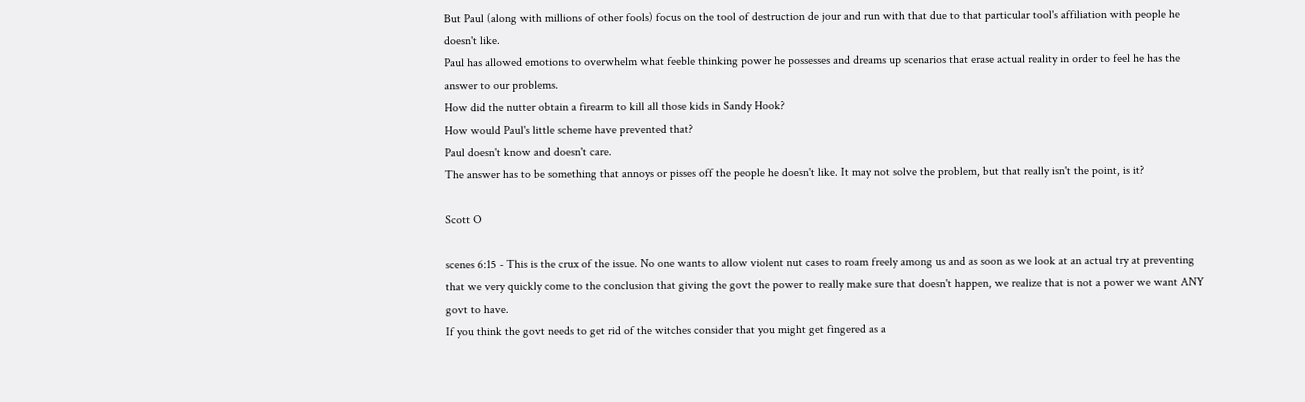But Paul (along with millions of other fools) focus on the tool of destruction de jour and run with that due to that particular tool's affiliation with people he doesn't like.
Paul has allowed emotions to overwhelm what feeble thinking power he possesses and dreams up scenarios that erase actual reality in order to feel he has the answer to our problems.
How did the nutter obtain a firearm to kill all those kids in Sandy Hook?
How would Paul's little scheme have prevented that?
Paul doesn't know and doesn't care.
The answer has to be something that annoys or pisses off the people he doesn't like. It may not solve the problem, but that really isn't the point, is it?

Scott O

scenes 6:15 - This is the crux of the issue. No one wants to allow violent nut cases to roam freely among us and as soon as we look at an actual try at preventing that we very quickly come to the conclusion that giving the govt the power to really make sure that doesn't happen, we realize that is not a power we want ANY govt to have.
If you think the govt needs to get rid of the witches consider that you might get fingered as a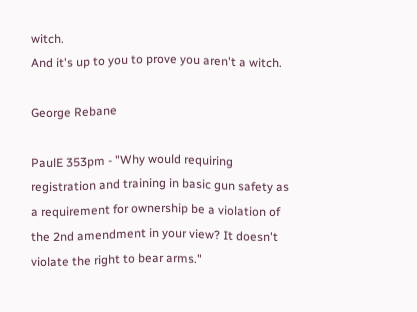witch.
And it's up to you to prove you aren't a witch.

George Rebane

PaulE 353pm - "Why would requiring registration and training in basic gun safety as a requirement for ownership be a violation of the 2nd amendment in your view? It doesn't violate the right to bear arms."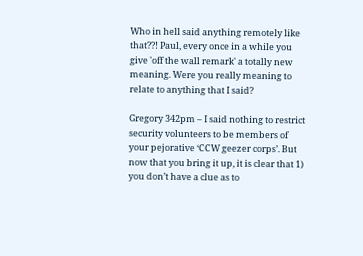Who in hell said anything remotely like that??! Paul, every once in a while you give 'off the wall remark' a totally new meaning. Were you really meaning to relate to anything that I said?

Gregory 342pm – I said nothing to restrict security volunteers to be members of your pejorative ‘CCW geezer corps’. But now that you bring it up, it is clear that 1) you don’t have a clue as to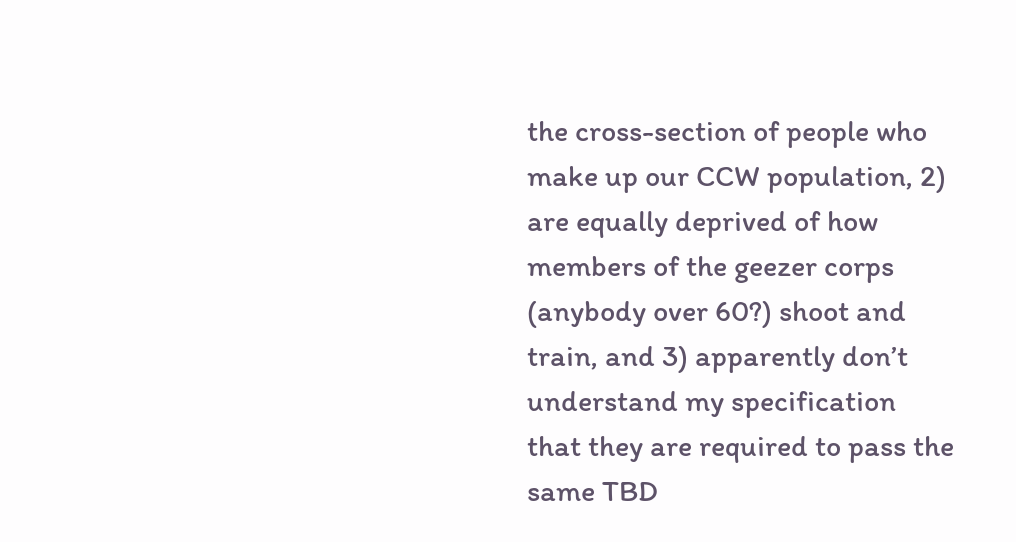the cross-section of people who make up our CCW population, 2) are equally deprived of how members of the geezer corps (anybody over 60?) shoot and train, and 3) apparently don’t understand my specification that they are required to pass the same TBD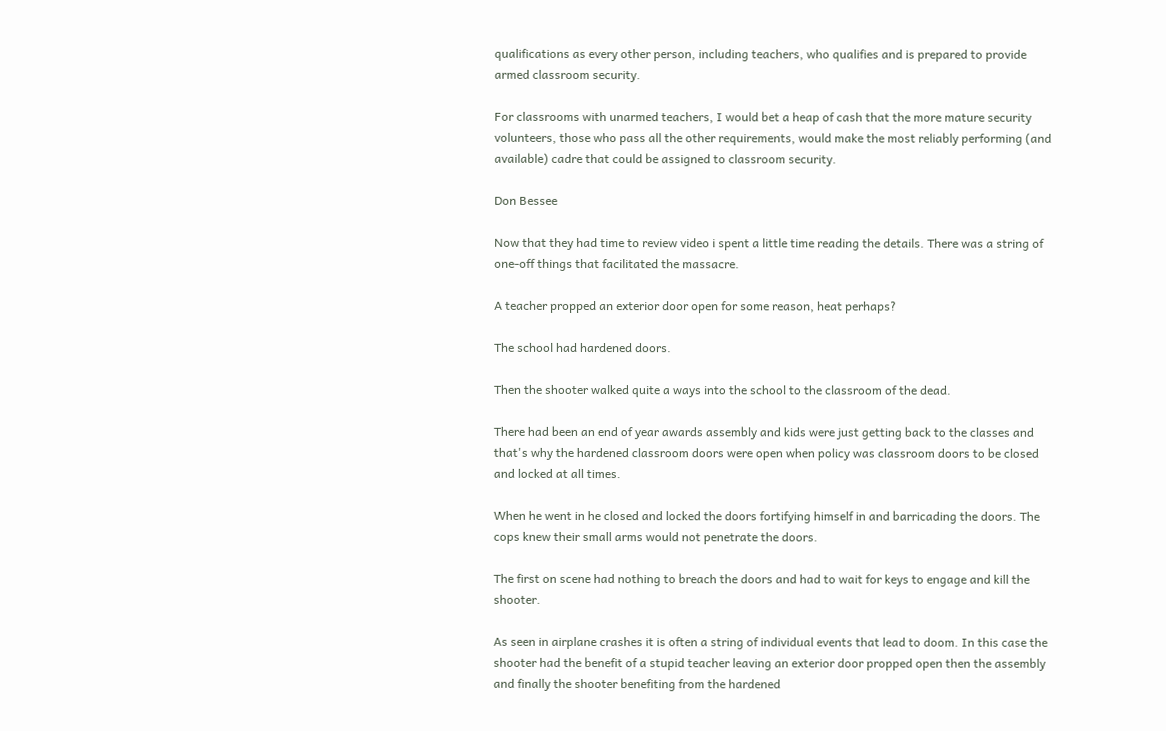qualifications as every other person, including teachers, who qualifies and is prepared to provide armed classroom security.

For classrooms with unarmed teachers, I would bet a heap of cash that the more mature security volunteers, those who pass all the other requirements, would make the most reliably performing (and available) cadre that could be assigned to classroom security.

Don Bessee

Now that they had time to review video i spent a little time reading the details. There was a string of one-off things that facilitated the massacre.

A teacher propped an exterior door open for some reason, heat perhaps?

The school had hardened doors.

Then the shooter walked quite a ways into the school to the classroom of the dead.

There had been an end of year awards assembly and kids were just getting back to the classes and that's why the hardened classroom doors were open when policy was classroom doors to be closed and locked at all times.

When he went in he closed and locked the doors fortifying himself in and barricading the doors. The cops knew their small arms would not penetrate the doors.

The first on scene had nothing to breach the doors and had to wait for keys to engage and kill the shooter.

As seen in airplane crashes it is often a string of individual events that lead to doom. In this case the shooter had the benefit of a stupid teacher leaving an exterior door propped open then the assembly and finally the shooter benefiting from the hardened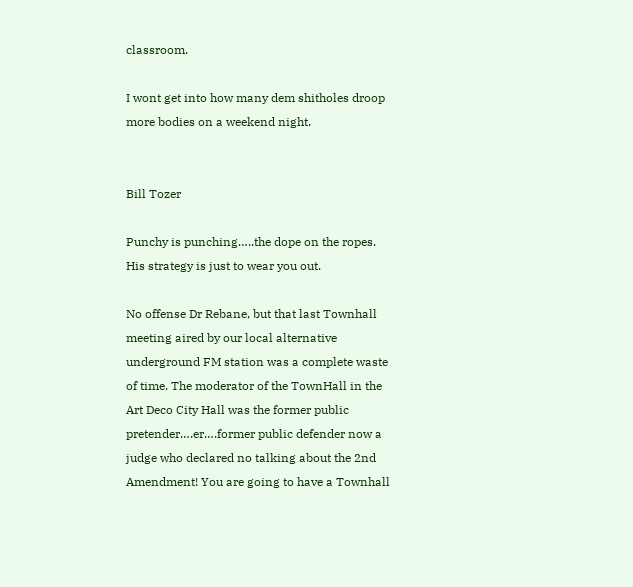classroom.

I wont get into how many dem shitholes droop more bodies on a weekend night.


Bill Tozer

Punchy is punching…..the dope on the ropes. His strategy is just to wear you out.

No offense Dr Rebane, but that last Townhall meeting aired by our local alternative underground FM station was a complete waste of time. The moderator of the TownHall in the Art Deco City Hall was the former public pretender….er….former public defender now a judge who declared no talking about the 2nd Amendment! You are going to have a Townhall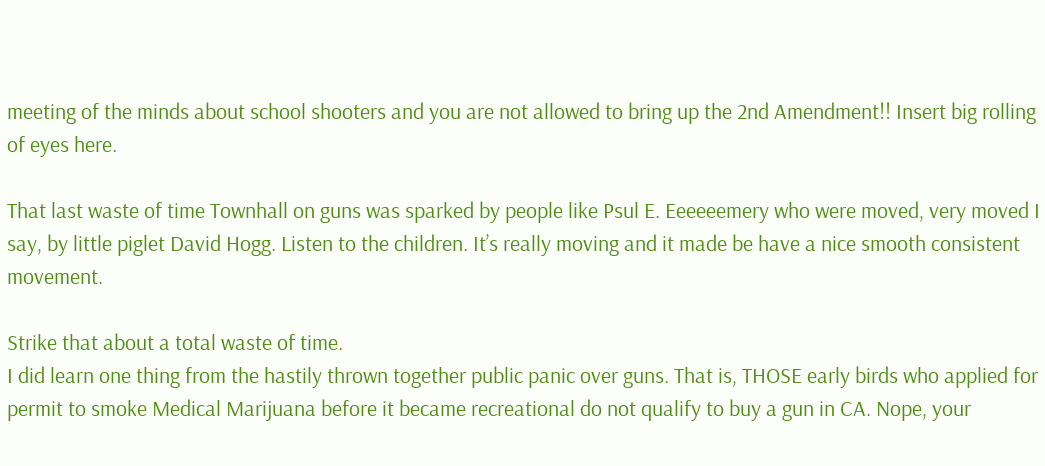meeting of the minds about school shooters and you are not allowed to bring up the 2nd Amendment!! Insert big rolling of eyes here.

That last waste of time Townhall on guns was sparked by people like Psul E. Eeeeeemery who were moved, very moved I say, by little piglet David Hogg. Listen to the children. It’s really moving and it made be have a nice smooth consistent movement.

Strike that about a total waste of time.
I did learn one thing from the hastily thrown together public panic over guns. That is, THOSE early birds who applied for permit to smoke Medical Marijuana before it became recreational do not qualify to buy a gun in CA. Nope, your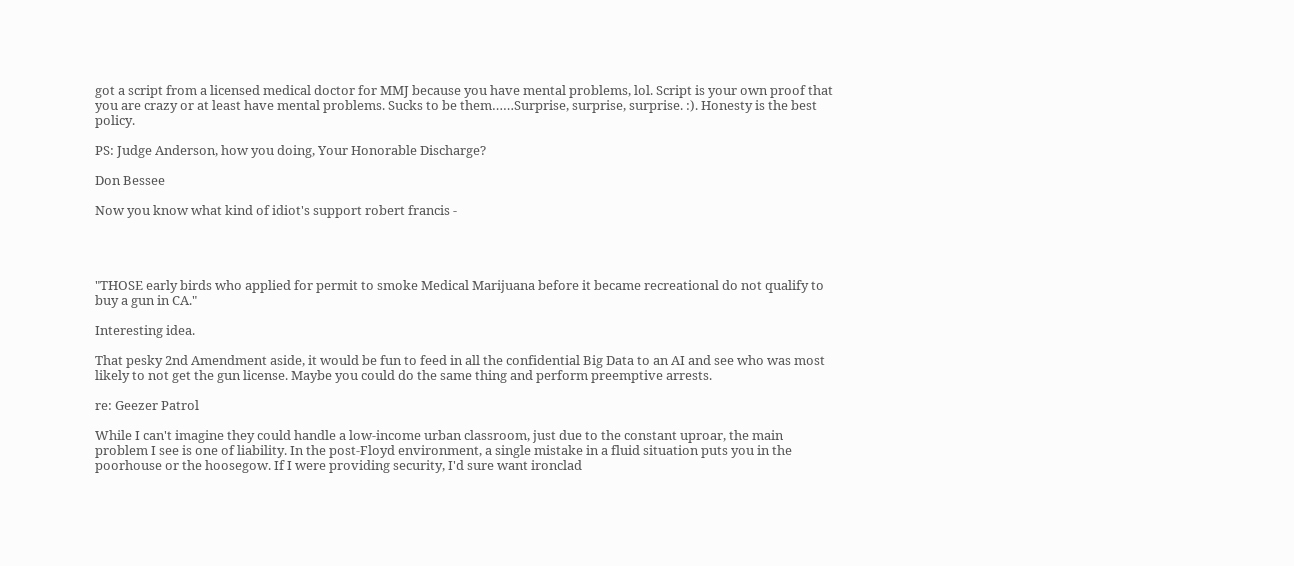got a script from a licensed medical doctor for MMJ because you have mental problems, lol. Script is your own proof that you are crazy or at least have mental problems. Sucks to be them……Surprise, surprise, surprise. :). Honesty is the best policy.

PS: Judge Anderson, how you doing, Your Honorable Discharge?

Don Bessee

Now you know what kind of idiot's support robert francis -




"THOSE early birds who applied for permit to smoke Medical Marijuana before it became recreational do not qualify to buy a gun in CA."

Interesting idea.

That pesky 2nd Amendment aside, it would be fun to feed in all the confidential Big Data to an AI and see who was most likely to not get the gun license. Maybe you could do the same thing and perform preemptive arrests.

re: Geezer Patrol

While I can't imagine they could handle a low-income urban classroom, just due to the constant uproar, the main problem I see is one of liability. In the post-Floyd environment, a single mistake in a fluid situation puts you in the poorhouse or the hoosegow. If I were providing security, I'd sure want ironclad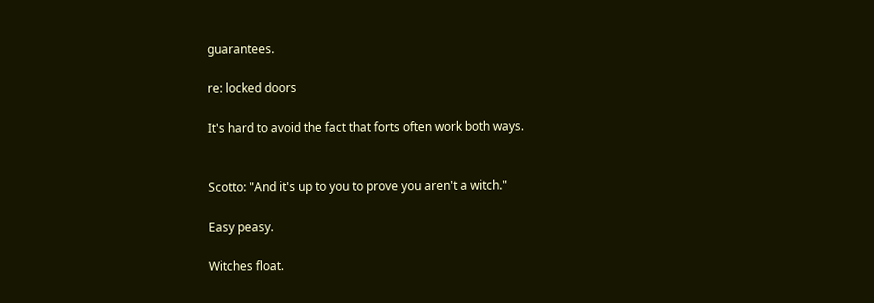guarantees.

re: locked doors

It's hard to avoid the fact that forts often work both ways.


Scotto: "And it's up to you to prove you aren't a witch."

Easy peasy.

Witches float.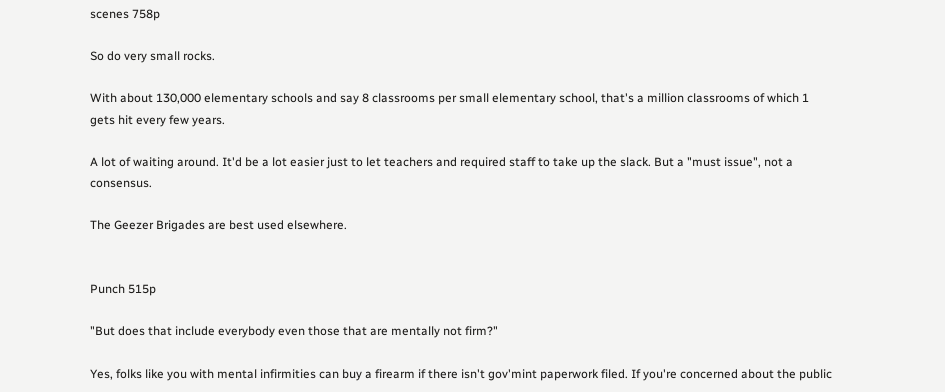scenes 758p

So do very small rocks.

With about 130,000 elementary schools and say 8 classrooms per small elementary school, that's a million classrooms of which 1 gets hit every few years.

A lot of waiting around. It'd be a lot easier just to let teachers and required staff to take up the slack. But a "must issue", not a consensus.

The Geezer Brigades are best used elsewhere.


Punch 515p

"But does that include everybody even those that are mentally not firm?"

Yes, folks like you with mental infirmities can buy a firearm if there isn't gov'mint paperwork filed. If you're concerned about the public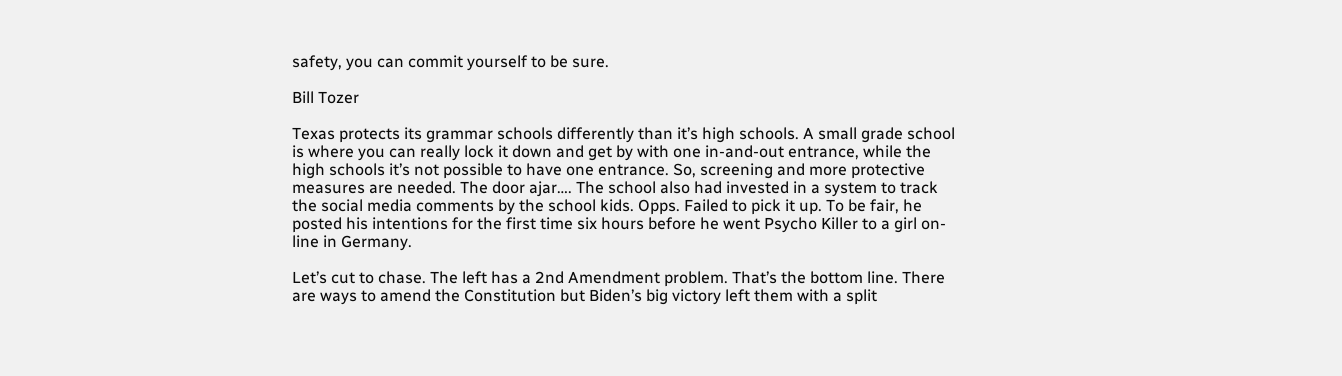safety, you can commit yourself to be sure.

Bill Tozer

Texas protects its grammar schools differently than it’s high schools. A small grade school is where you can really lock it down and get by with one in-and-out entrance, while the high schools it’s not possible to have one entrance. So, screening and more protective measures are needed. The door ajar…. The school also had invested in a system to track the social media comments by the school kids. Opps. Failed to pick it up. To be fair, he posted his intentions for the first time six hours before he went Psycho Killer to a girl on-line in Germany.

Let’s cut to chase. The left has a 2nd Amendment problem. That’s the bottom line. There are ways to amend the Constitution but Biden’s big victory left them with a split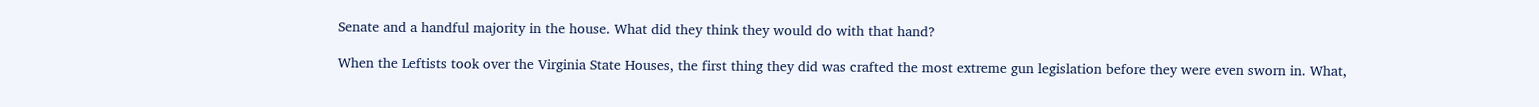Senate and a handful majority in the house. What did they think they would do with that hand?

When the Leftists took over the Virginia State Houses, the first thing they did was crafted the most extreme gun legislation before they were even sworn in. What,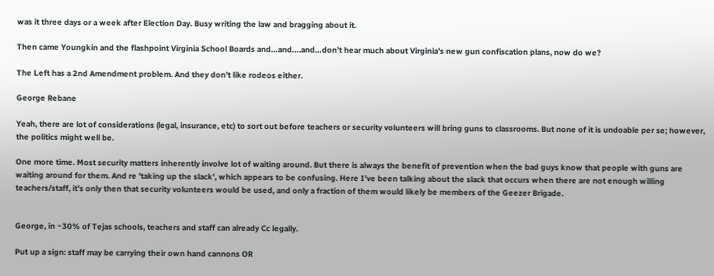was it three days or a week after Election Day. Busy writing the law and bragging about it.

Then came Youngkin and the flashpoint Virginia School Boards and…and….and…don’t hear much about Virginia’s new gun confiscation plans, now do we?

The Left has a 2nd Amendment problem. And they don’t like rodeos either.

George Rebane

Yeah, there are lot of considerations (legal, insurance, etc) to sort out before teachers or security volunteers will bring guns to classrooms. But none of it is undoable per se; however, the politics might well be.

One more time. Most security matters inherently involve lot of waiting around. But there is always the benefit of prevention when the bad guys know that people with guns are waiting around for them. And re 'taking up the slack', which appears to be confusing. Here I've been talking about the slack that occurs when there are not enough willing teachers/staff, it's only then that security volunteers would be used, and only a fraction of them would likely be members of the Geezer Brigade.


George, in ~30% of Tejas schools, teachers and staff can already Cc legally.

Put up a sign: staff may be carrying their own hand cannons OR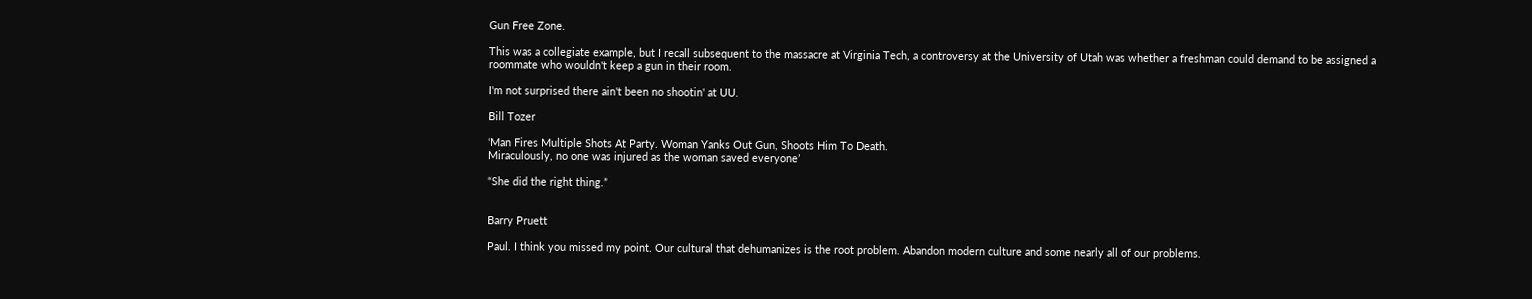Gun Free Zone.

This was a collegiate example, but I recall subsequent to the massacre at Virginia Tech, a controversy at the University of Utah was whether a freshman could demand to be assigned a roommate who wouldn't keep a gun in their room.

I'm not surprised there ain't been no shootin' at UU.

Bill Tozer

‘Man Fires Multiple Shots At Party. Woman Yanks Out Gun, Shoots Him To Death.
Miraculously, no one was injured as the woman saved everyone’

“She did the right thing.”


Barry Pruett

Paul. I think you missed my point. Our cultural that dehumanizes is the root problem. Abandon modern culture and some nearly all of our problems.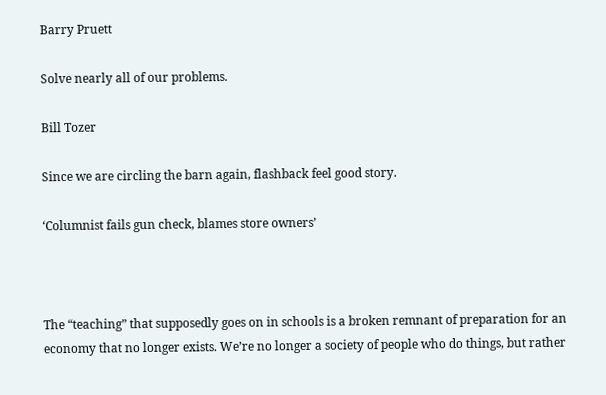Barry Pruett

Solve nearly all of our problems.

Bill Tozer

Since we are circling the barn again, flashback feel good story.

‘Columnist fails gun check, blames store owners’



The “teaching” that supposedly goes on in schools is a broken remnant of preparation for an economy that no longer exists. We’re no longer a society of people who do things, but rather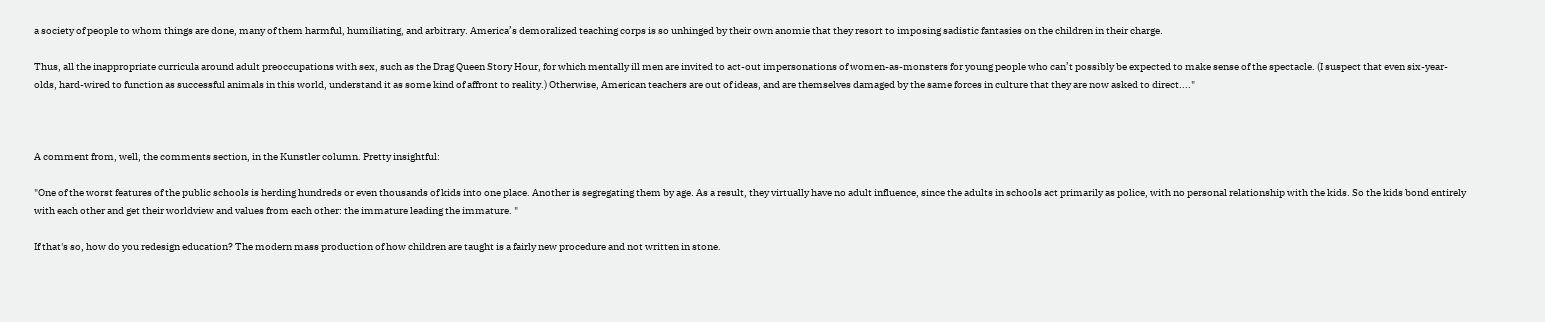a society of people to whom things are done, many of them harmful, humiliating, and arbitrary. America’s demoralized teaching corps is so unhinged by their own anomie that they resort to imposing sadistic fantasies on the children in their charge.

Thus, all the inappropriate curricula around adult preoccupations with sex, such as the Drag Queen Story Hour, for which mentally ill men are invited to act-out impersonations of women-as-monsters for young people who can’t possibly be expected to make sense of the spectacle. (I suspect that even six-year-olds, hard-wired to function as successful animals in this world, understand it as some kind of affront to reality.) Otherwise, American teachers are out of ideas, and are themselves damaged by the same forces in culture that they are now asked to direct...."



A comment from, well, the comments section, in the Kunstler column. Pretty insightful:

"One of the worst features of the public schools is herding hundreds or even thousands of kids into one place. Another is segregating them by age. As a result, they virtually have no adult influence, since the adults in schools act primarily as police, with no personal relationship with the kids. So the kids bond entirely with each other and get their worldview and values from each other: the immature leading the immature. "

If that's so, how do you redesign education? The modern mass production of how children are taught is a fairly new procedure and not written in stone.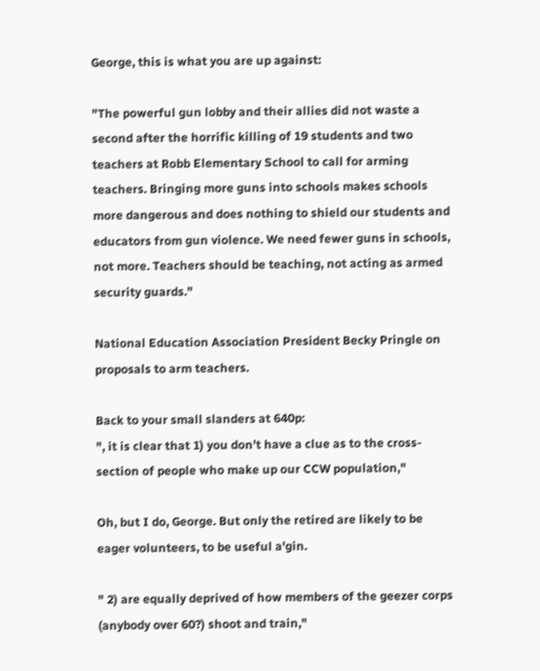George, this is what you are up against:

"The powerful gun lobby and their allies did not waste a second after the horrific killing of 19 students and two teachers at Robb Elementary School to call for arming teachers. Bringing more guns into schools makes schools more dangerous and does nothing to shield our students and educators from gun violence. We need fewer guns in schools, not more. Teachers should be teaching, not acting as armed security guards."

National Education Association President Becky Pringle on proposals to arm teachers.

Back to your small slanders at 640p:
", it is clear that 1) you don’t have a clue as to the cross-section of people who make up our CCW population,"

Oh, but I do, George. But only the retired are likely to be eager volunteers, to be useful a'gin.

" 2) are equally deprived of how members of the geezer corps (anybody over 60?) shoot and train,"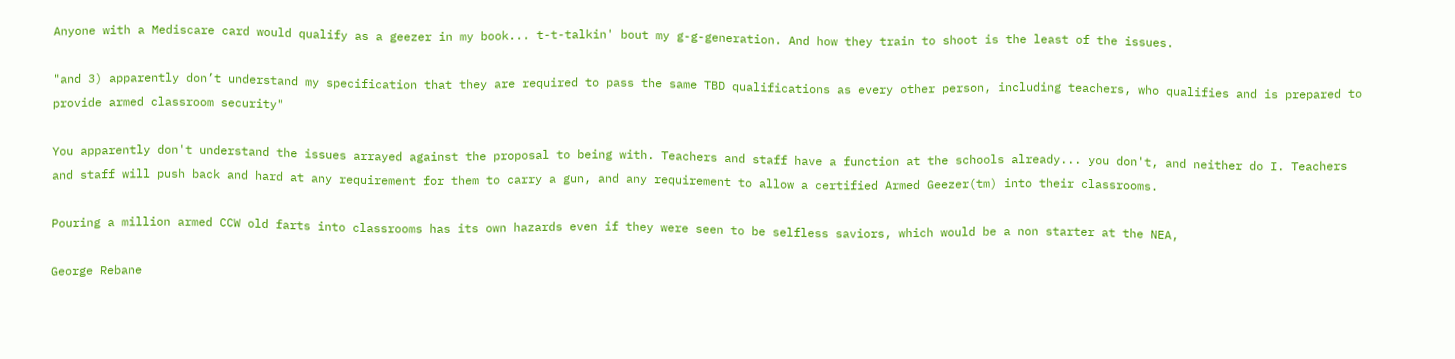Anyone with a Mediscare card would qualify as a geezer in my book... t-t-talkin' bout my g-g-generation. And how they train to shoot is the least of the issues.

"and 3) apparently don’t understand my specification that they are required to pass the same TBD qualifications as every other person, including teachers, who qualifies and is prepared to provide armed classroom security"

You apparently don't understand the issues arrayed against the proposal to being with. Teachers and staff have a function at the schools already... you don't, and neither do I. Teachers and staff will push back and hard at any requirement for them to carry a gun, and any requirement to allow a certified Armed Geezer(tm) into their classrooms.

Pouring a million armed CCW old farts into classrooms has its own hazards even if they were seen to be selfless saviors, which would be a non starter at the NEA,

George Rebane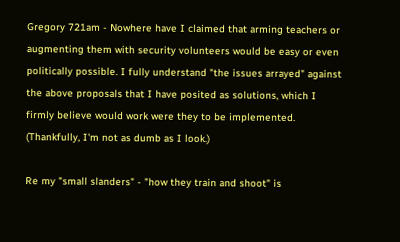Gregory 721am - Nowhere have I claimed that arming teachers or augmenting them with security volunteers would be easy or even politically possible. I fully understand "the issues arrayed" against the above proposals that I have posited as solutions, which I firmly believe would work were they to be implemented. (Thankfully, I'm not as dumb as I look.)

Re my "small slanders" - "how they train and shoot" is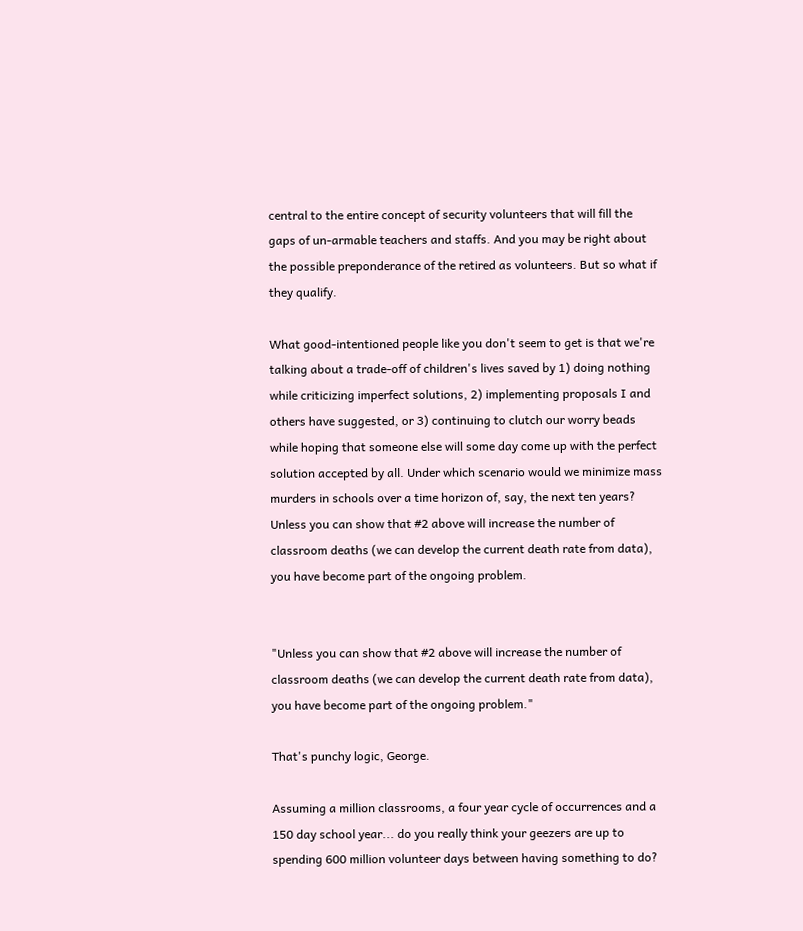central to the entire concept of security volunteers that will fill the gaps of un-armable teachers and staffs. And you may be right about the possible preponderance of the retired as volunteers. But so what if they qualify.

What good-intentioned people like you don't seem to get is that we're talking about a trade-off of children's lives saved by 1) doing nothing while criticizing imperfect solutions, 2) implementing proposals I and others have suggested, or 3) continuing to clutch our worry beads while hoping that someone else will some day come up with the perfect solution accepted by all. Under which scenario would we minimize mass murders in schools over a time horizon of, say, the next ten years? Unless you can show that #2 above will increase the number of classroom deaths (we can develop the current death rate from data), you have become part of the ongoing problem.


"Unless you can show that #2 above will increase the number of classroom deaths (we can develop the current death rate from data), you have become part of the ongoing problem."

That's punchy logic, George.

Assuming a million classrooms, a four year cycle of occurrences and a 150 day school year... do you really think your geezers are up to spending 600 million volunteer days between having something to do?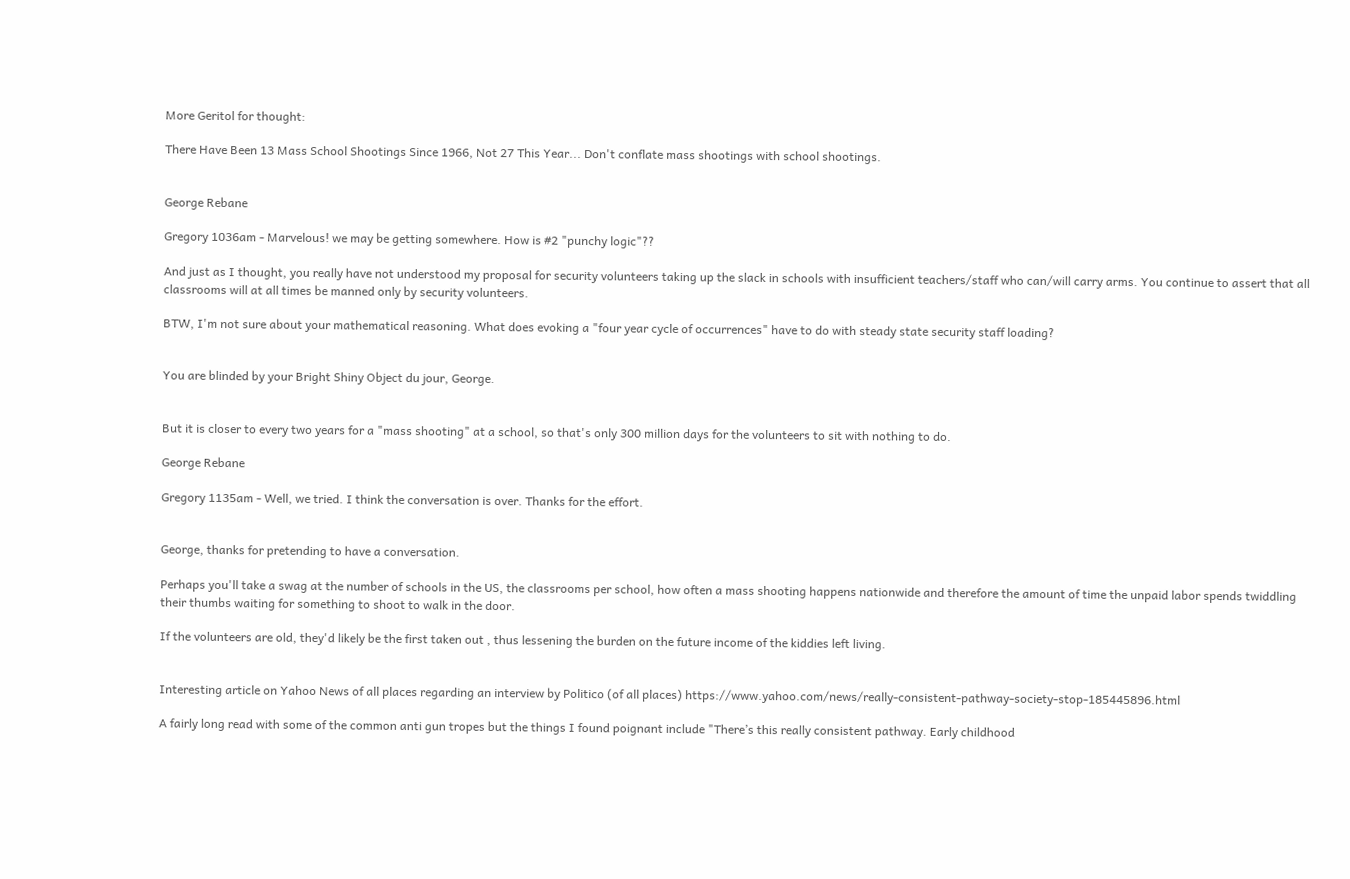More Geritol for thought:

There Have Been 13 Mass School Shootings Since 1966, Not 27 This Year... Don't conflate mass shootings with school shootings.


George Rebane

Gregory 1036am - Marvelous! we may be getting somewhere. How is #2 "punchy logic"??

And just as I thought, you really have not understood my proposal for security volunteers taking up the slack in schools with insufficient teachers/staff who can/will carry arms. You continue to assert that all classrooms will at all times be manned only by security volunteers.

BTW, I'm not sure about your mathematical reasoning. What does evoking a "four year cycle of occurrences" have to do with steady state security staff loading?


You are blinded by your Bright Shiny Object du jour, George.


But it is closer to every two years for a "mass shooting" at a school, so that's only 300 million days for the volunteers to sit with nothing to do.

George Rebane

Gregory 1135am - Well, we tried. I think the conversation is over. Thanks for the effort.


George, thanks for pretending to have a conversation.

Perhaps you'll take a swag at the number of schools in the US, the classrooms per school, how often a mass shooting happens nationwide and therefore the amount of time the unpaid labor spends twiddling their thumbs waiting for something to shoot to walk in the door.

If the volunteers are old, they'd likely be the first taken out , thus lessening the burden on the future income of the kiddies left living.


Interesting article on Yahoo News of all places regarding an interview by Politico (of all places) https://www.yahoo.com/news/really-consistent-pathway-society-stop-185445896.html

A fairly long read with some of the common anti gun tropes but the things I found poignant include "There’s this really consistent pathway. Early childhood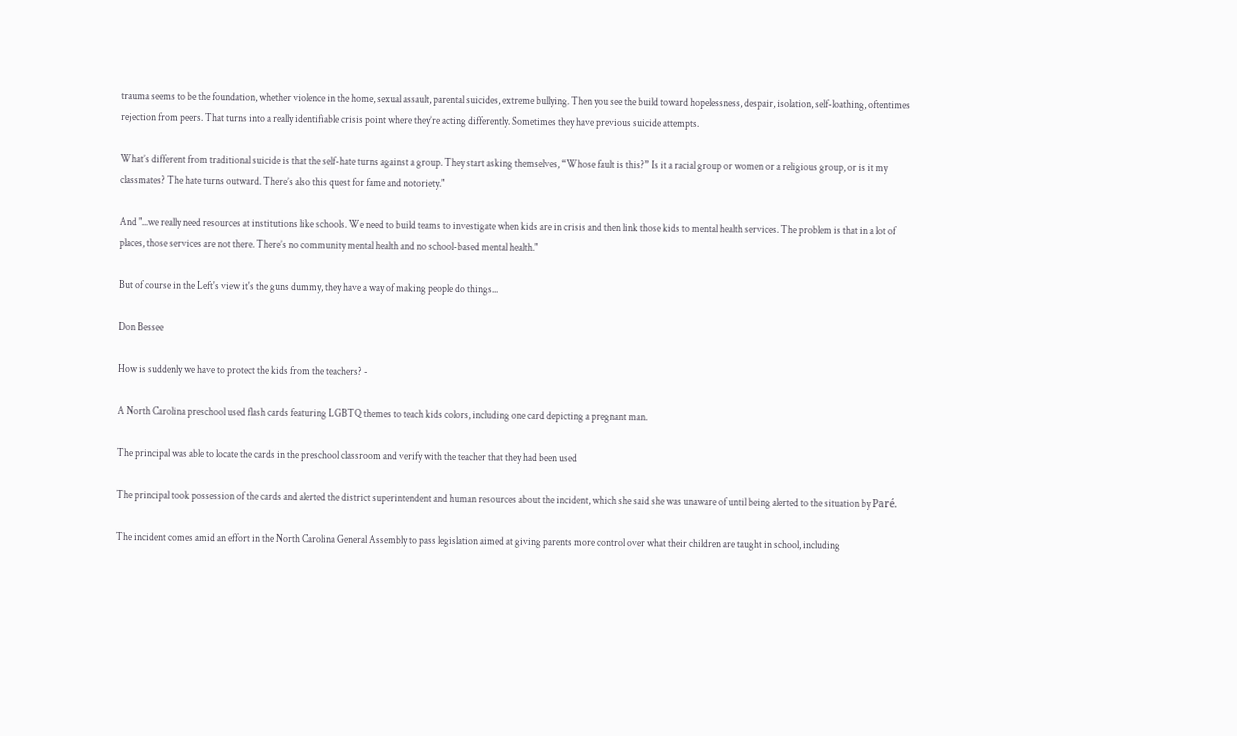trauma seems to be the foundation, whether violence in the home, sexual assault, parental suicides, extreme bullying. Then you see the build toward hopelessness, despair, isolation, self-loathing, oftentimes rejection from peers. That turns into a really identifiable crisis point where they’re acting differently. Sometimes they have previous suicide attempts.

What’s different from traditional suicide is that the self-hate turns against a group. They start asking themselves, “Whose fault is this?” Is it a racial group or women or a religious group, or is it my classmates? The hate turns outward. There’s also this quest for fame and notoriety."

And "...we really need resources at institutions like schools. We need to build teams to investigate when kids are in crisis and then link those kids to mental health services. The problem is that in a lot of places, those services are not there. There’s no community mental health and no school-based mental health."

But of course in the Left's view it's the guns dummy, they have a way of making people do things...

Don Bessee

How is suddenly we have to protect the kids from the teachers? -

A North Carolina preschool used flash cards featuring LGBTQ themes to teach kids colors, including one card depicting a pregnant man.

The principal was able to locate the cards in the preschool classroom and verify with the teacher that they had been used

The principal took possession of the cards and alerted the district superintendent and human resources about the incident, which she said she was unaware of until being alerted to the situation by Paré.

The incident comes amid an effort in the North Carolina General Assembly to pass legislation aimed at giving parents more control over what their children are taught in school, including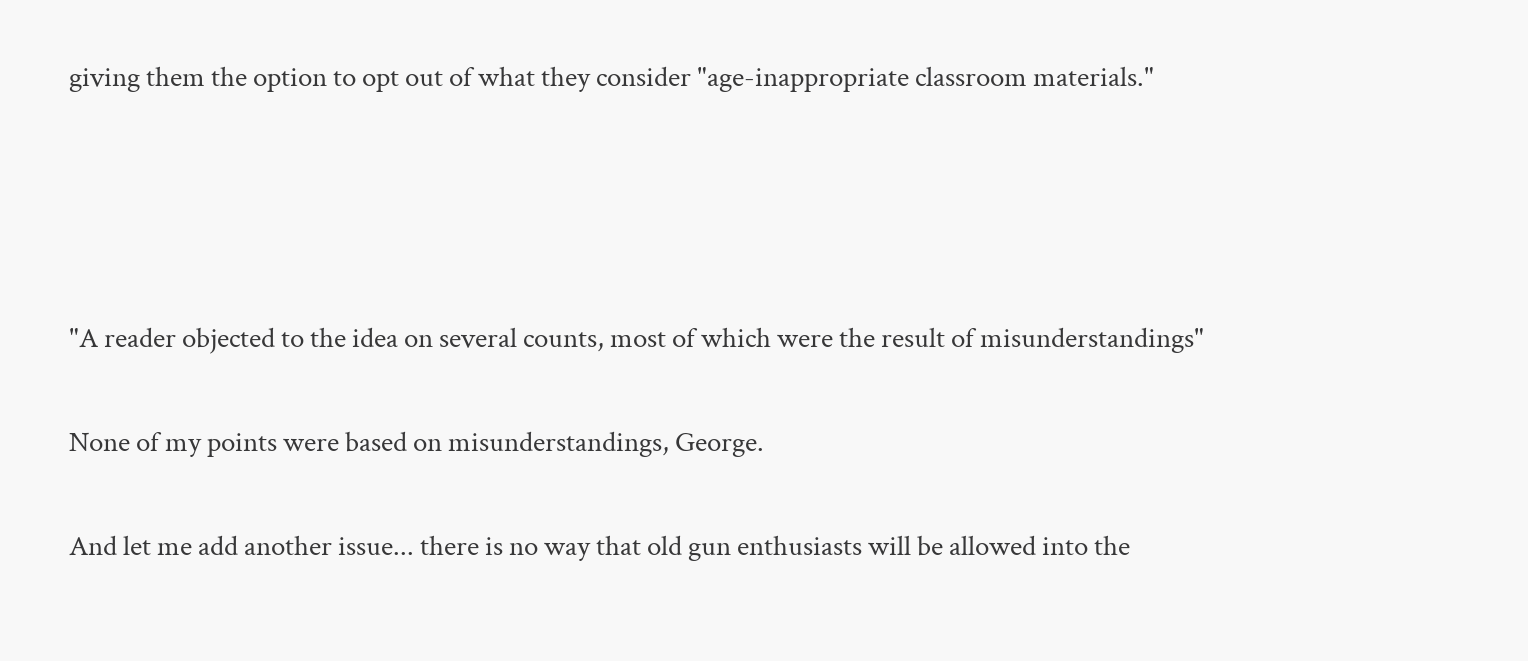giving them the option to opt out of what they consider "age-inappropriate classroom materials."




"A reader objected to the idea on several counts, most of which were the result of misunderstandings"

None of my points were based on misunderstandings, George.

And let me add another issue... there is no way that old gun enthusiasts will be allowed into the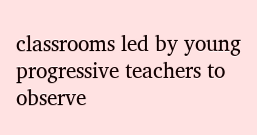classrooms led by young progressive teachers to observe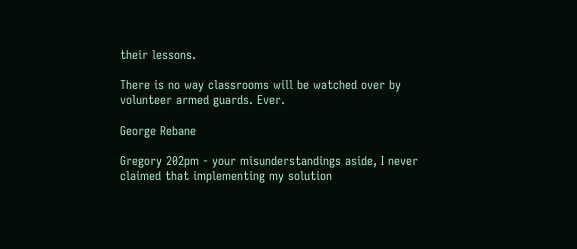their lessons.

There is no way classrooms will be watched over by volunteer armed guards. Ever.

George Rebane

Gregory 202pm - your misunderstandings aside, I never claimed that implementing my solution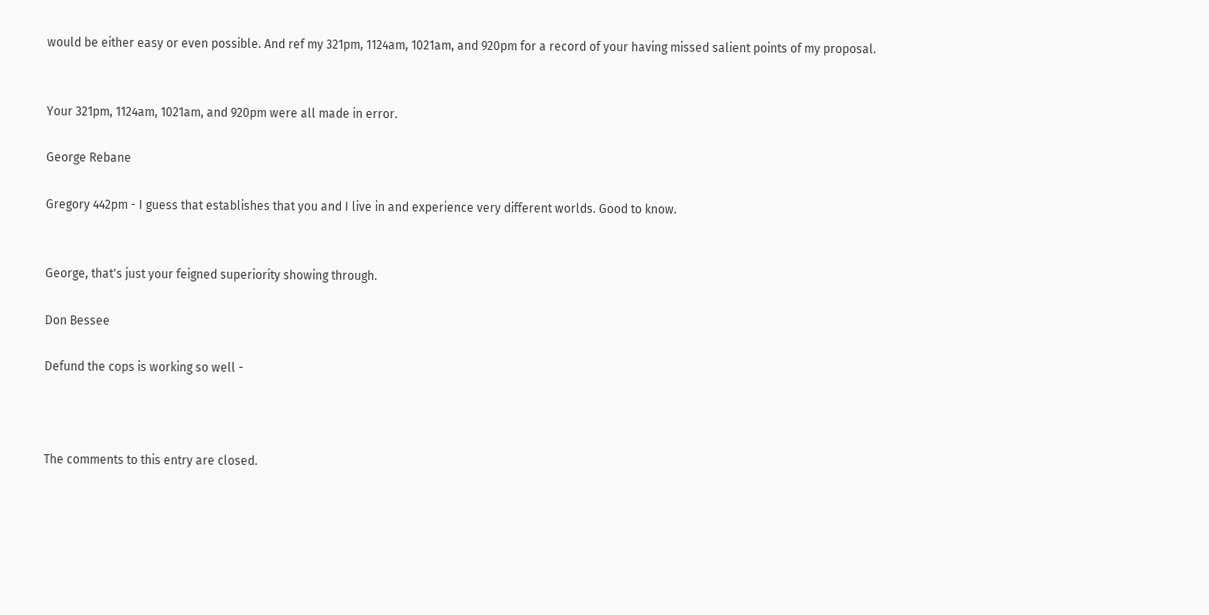would be either easy or even possible. And ref my 321pm, 1124am, 1021am, and 920pm for a record of your having missed salient points of my proposal.


Your 321pm, 1124am, 1021am, and 920pm were all made in error.

George Rebane

Gregory 442pm - I guess that establishes that you and I live in and experience very different worlds. Good to know.


George, that's just your feigned superiority showing through.

Don Bessee

Defund the cops is working so well -



The comments to this entry are closed.